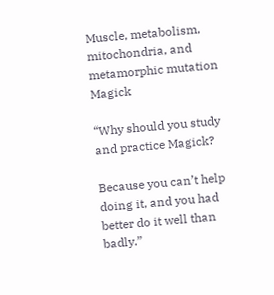Muscle, metabolism, mitochondria, and metamorphic mutation Magick

“Why should you study and practice Magick?

Because you can’t help doing it, and you had better do it well than badly.”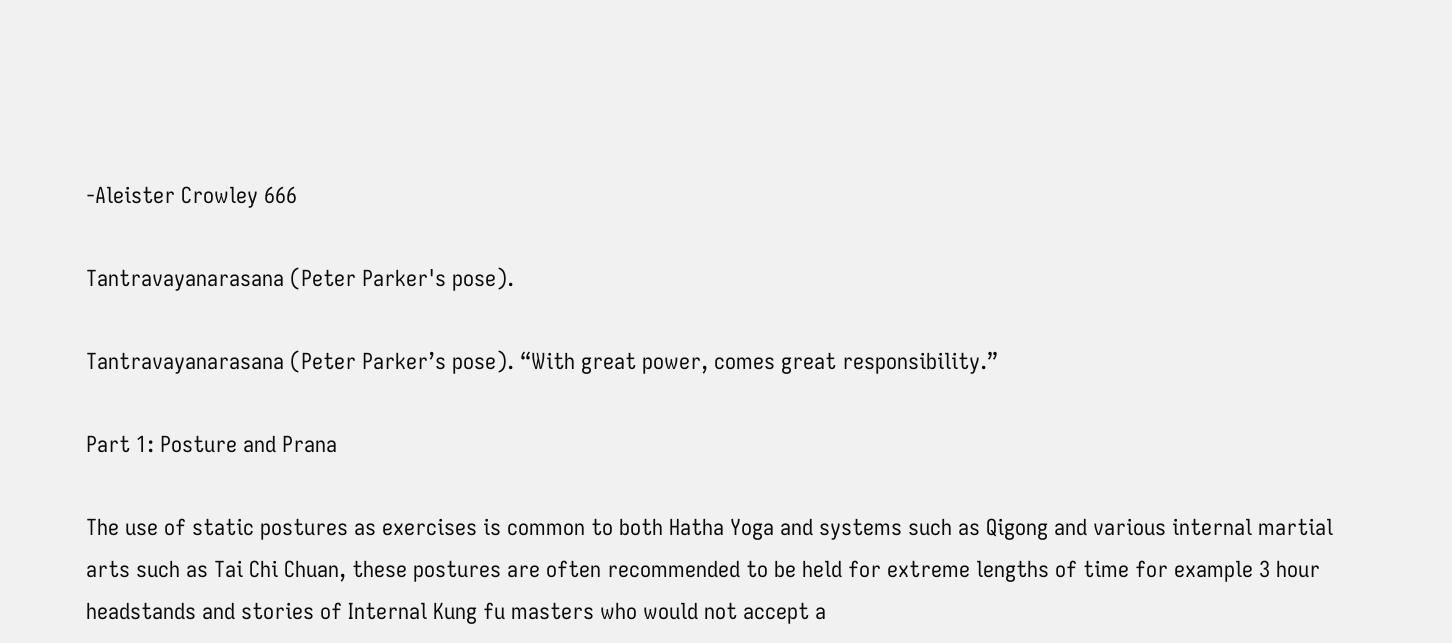-Aleister Crowley 666

Tantravayanarasana (Peter Parker's pose).

Tantravayanarasana (Peter Parker’s pose). “With great power, comes great responsibility.”

Part 1: Posture and Prana

The use of static postures as exercises is common to both Hatha Yoga and systems such as Qigong and various internal martial arts such as Tai Chi Chuan, these postures are often recommended to be held for extreme lengths of time for example 3 hour headstands and stories of Internal Kung fu masters who would not accept a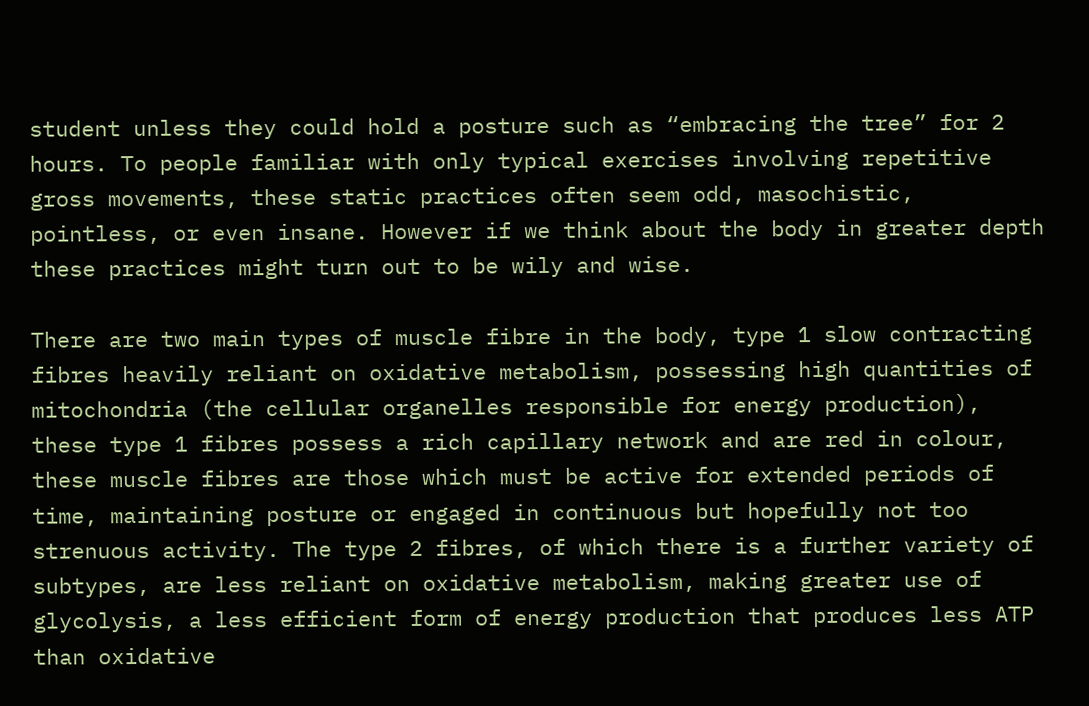student unless they could hold a posture such as “embracing the tree” for 2 hours. To people familiar with only typical exercises involving repetitive gross movements, these static practices often seem odd, masochistic, pointless, or even insane. However if we think about the body in greater depth these practices might turn out to be wily and wise.

There are two main types of muscle fibre in the body, type 1 slow contracting fibres heavily reliant on oxidative metabolism, possessing high quantities of mitochondria (the cellular organelles responsible for energy production), these type 1 fibres possess a rich capillary network and are red in colour, these muscle fibres are those which must be active for extended periods of time, maintaining posture or engaged in continuous but hopefully not too strenuous activity. The type 2 fibres, of which there is a further variety of subtypes, are less reliant on oxidative metabolism, making greater use of glycolysis, a less efficient form of energy production that produces less ATP than oxidative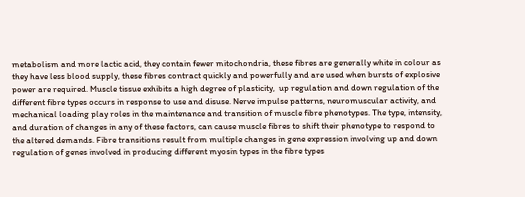metabolism and more lactic acid, they contain fewer mitochondria, these fibres are generally white in colour as they have less blood supply, these fibres contract quickly and powerfully and are used when bursts of explosive power are required. Muscle tissue exhibits a high degree of plasticity,  up regulation and down regulation of the different fibre types occurs in response to use and disuse. Nerve impulse patterns, neuromuscular activity, and mechanical loading play roles in the maintenance and transition of muscle fibre phenotypes. The type, intensity, and duration of changes in any of these factors, can cause muscle fibres to shift their phenotype to respond to the altered demands. Fibre transitions result from multiple changes in gene expression involving up and down regulation of genes involved in producing different myosin types in the fibre types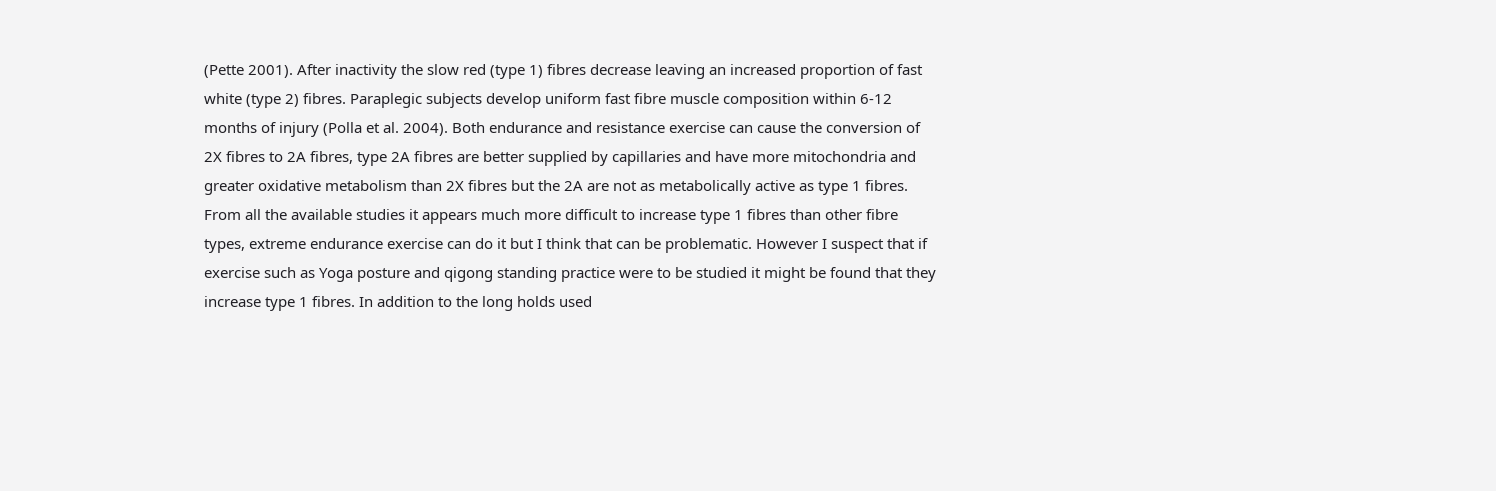(Pette 2001). After inactivity the slow red (type 1) fibres decrease leaving an increased proportion of fast white (type 2) fibres. Paraplegic subjects develop uniform fast fibre muscle composition within 6-12 months of injury (Polla et al. 2004). Both endurance and resistance exercise can cause the conversion of 2X fibres to 2A fibres, type 2A fibres are better supplied by capillaries and have more mitochondria and greater oxidative metabolism than 2X fibres but the 2A are not as metabolically active as type 1 fibres. From all the available studies it appears much more difficult to increase type 1 fibres than other fibre types, extreme endurance exercise can do it but I think that can be problematic. However I suspect that if exercise such as Yoga posture and qigong standing practice were to be studied it might be found that they increase type 1 fibres. In addition to the long holds used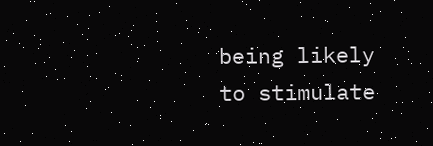being likely to stimulate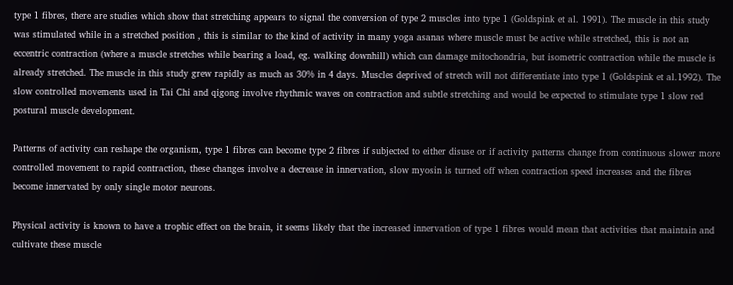type 1 fibres, there are studies which show that stretching appears to signal the conversion of type 2 muscles into type 1 (Goldspink et al. 1991). The muscle in this study was stimulated while in a stretched position , this is similar to the kind of activity in many yoga asanas where muscle must be active while stretched, this is not an eccentric contraction (where a muscle stretches while bearing a load, eg. walking downhill) which can damage mitochondria, but isometric contraction while the muscle is already stretched. The muscle in this study grew rapidly as much as 30% in 4 days. Muscles deprived of stretch will not differentiate into type 1 (Goldspink et al.1992). The slow controlled movements used in Tai Chi and qigong involve rhythmic waves on contraction and subtle stretching and would be expected to stimulate type 1 slow red postural muscle development.

Patterns of activity can reshape the organism, type 1 fibres can become type 2 fibres if subjected to either disuse or if activity patterns change from continuous slower more controlled movement to rapid contraction, these changes involve a decrease in innervation, slow myosin is turned off when contraction speed increases and the fibres become innervated by only single motor neurons.

Physical activity is known to have a trophic effect on the brain, it seems likely that the increased innervation of type 1 fibres would mean that activities that maintain and cultivate these muscle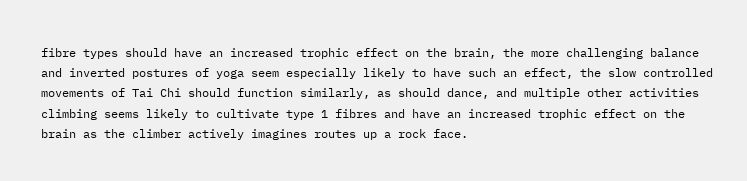fibre types should have an increased trophic effect on the brain, the more challenging balance and inverted postures of yoga seem especially likely to have such an effect, the slow controlled movements of Tai Chi should function similarly, as should dance, and multiple other activities climbing seems likely to cultivate type 1 fibres and have an increased trophic effect on the brain as the climber actively imagines routes up a rock face.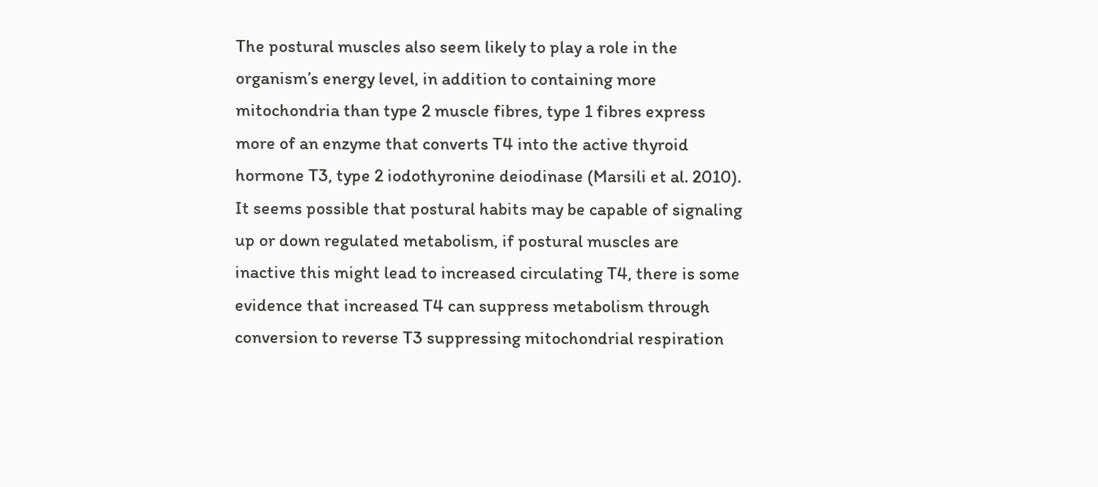The postural muscles also seem likely to play a role in the organism’s energy level, in addition to containing more mitochondria than type 2 muscle fibres, type 1 fibres express more of an enzyme that converts T4 into the active thyroid hormone T3, type 2 iodothyronine deiodinase (Marsili et al. 2010). It seems possible that postural habits may be capable of signaling up or down regulated metabolism, if postural muscles are inactive this might lead to increased circulating T4, there is some evidence that increased T4 can suppress metabolism through conversion to reverse T3 suppressing mitochondrial respiration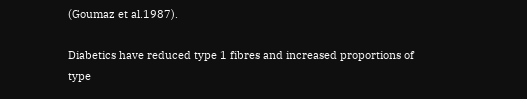(Goumaz et al.1987).

Diabetics have reduced type 1 fibres and increased proportions of type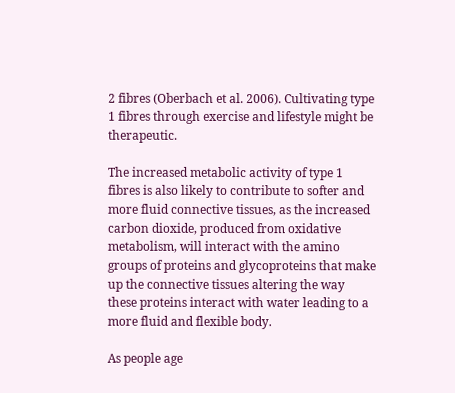2 fibres (Oberbach et al. 2006). Cultivating type 1 fibres through exercise and lifestyle might be therapeutic.

The increased metabolic activity of type 1 fibres is also likely to contribute to softer and more fluid connective tissues, as the increased carbon dioxide, produced from oxidative metabolism, will interact with the amino groups of proteins and glycoproteins that make up the connective tissues altering the way these proteins interact with water leading to a more fluid and flexible body.

As people age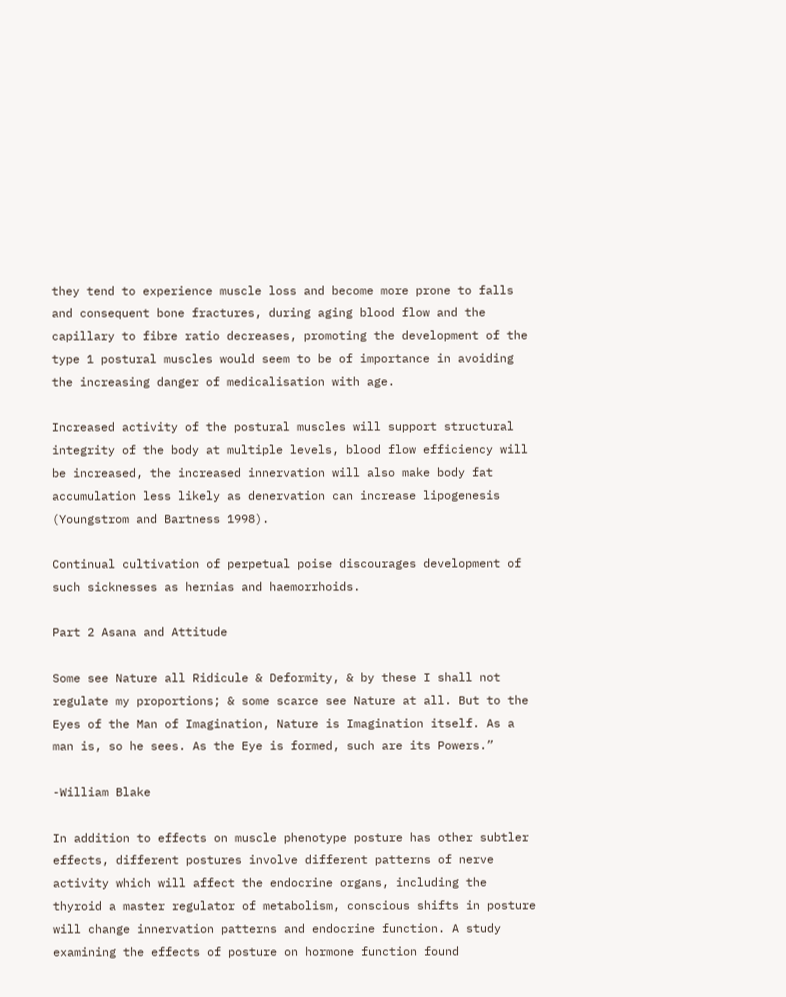they tend to experience muscle loss and become more prone to falls and consequent bone fractures, during aging blood flow and the capillary to fibre ratio decreases, promoting the development of the type 1 postural muscles would seem to be of importance in avoiding the increasing danger of medicalisation with age.

Increased activity of the postural muscles will support structural integrity of the body at multiple levels, blood flow efficiency will be increased, the increased innervation will also make body fat accumulation less likely as denervation can increase lipogenesis (Youngstrom and Bartness 1998).

Continual cultivation of perpetual poise discourages development of such sicknesses as hernias and haemorrhoids.

Part 2 Asana and Attitude

Some see Nature all Ridicule & Deformity, & by these I shall not regulate my proportions; & some scarce see Nature at all. But to the Eyes of the Man of Imagination, Nature is Imagination itself. As a man is, so he sees. As the Eye is formed, such are its Powers.”

-William Blake

In addition to effects on muscle phenotype posture has other subtler effects, different postures involve different patterns of nerve activity which will affect the endocrine organs, including the thyroid a master regulator of metabolism, conscious shifts in posture will change innervation patterns and endocrine function. A study examining the effects of posture on hormone function found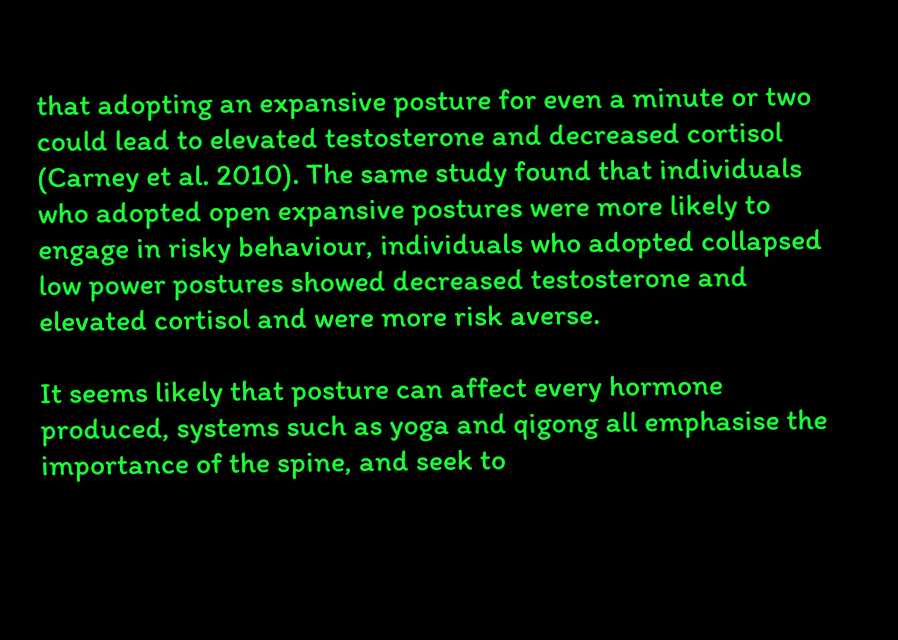that adopting an expansive posture for even a minute or two could lead to elevated testosterone and decreased cortisol (Carney et al. 2010). The same study found that individuals who adopted open expansive postures were more likely to engage in risky behaviour, individuals who adopted collapsed low power postures showed decreased testosterone and elevated cortisol and were more risk averse.

It seems likely that posture can affect every hormone produced, systems such as yoga and qigong all emphasise the importance of the spine, and seek to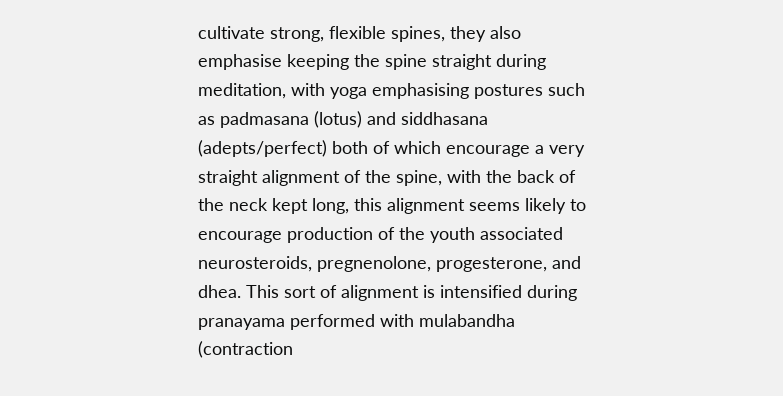cultivate strong, flexible spines, they also emphasise keeping the spine straight during meditation, with yoga emphasising postures such as padmasana (lotus) and siddhasana (adepts/perfect) both of which encourage a very straight alignment of the spine, with the back of the neck kept long, this alignment seems likely to encourage production of the youth associated neurosteroids, pregnenolone, progesterone, and dhea. This sort of alignment is intensified during pranayama performed with mulabandha (contraction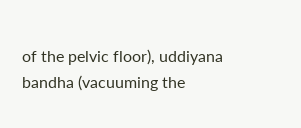of the pelvic floor), uddiyana bandha (vacuuming the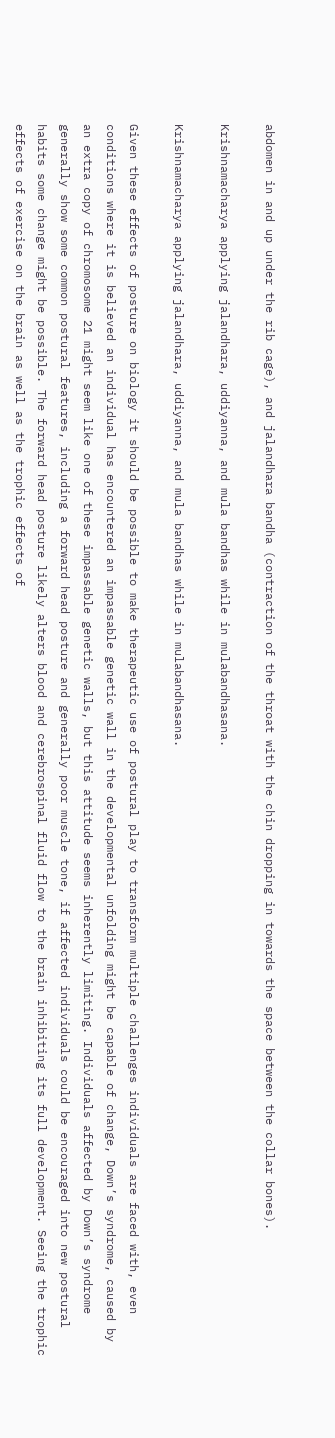abdomen in and up under the rib cage), and jalandhara bandha (contraction of the throat with the chin dropping in towards the space between the collar bones).

Krishnamacharya applying jalandhara, uddiyanna, and mula bandhas while in mulabandhasana.

Krishnamacharya applying jalandhara, uddiyanna, and mula bandhas while in mulabandhasana.

Given these effects of posture on biology it should be possible to make therapeutic use of postural play to transform multiple challenges individuals are faced with, even conditions where it is believed an individual has encountered an impassable genetic wall in the developmental unfolding might be capable of change, Down’s syndrome, caused by an extra copy of chromosome 21 might seem like one of these impassable genetic walls, but this attitude seems inherently limiting. Individuals affected by Down’s syndrome generally show some common postural features, including a forward head posture and generally poor muscle tone, if affected individuals could be encouraged into new postural habits some change might be possible. The forward head posture likely alters blood and cerebrospinal fluid flow to the brain inhibiting its full development. Seeing the trophic effects of exercise on the brain as well as the trophic effects of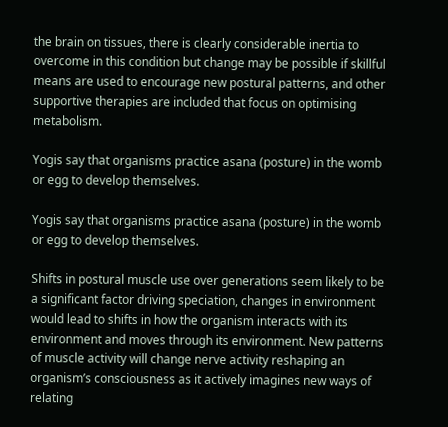the brain on tissues, there is clearly considerable inertia to overcome in this condition but change may be possible if skillful means are used to encourage new postural patterns, and other supportive therapies are included that focus on optimising metabolism.

Yogis say that organisms practice asana (posture) in the womb or egg to develop themselves.

Yogis say that organisms practice asana (posture) in the womb or egg to develop themselves.

Shifts in postural muscle use over generations seem likely to be a significant factor driving speciation, changes in environment would lead to shifts in how the organism interacts with its environment and moves through its environment. New patterns of muscle activity will change nerve activity reshaping an organism’s consciousness as it actively imagines new ways of relating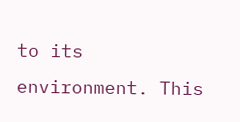to its environment. This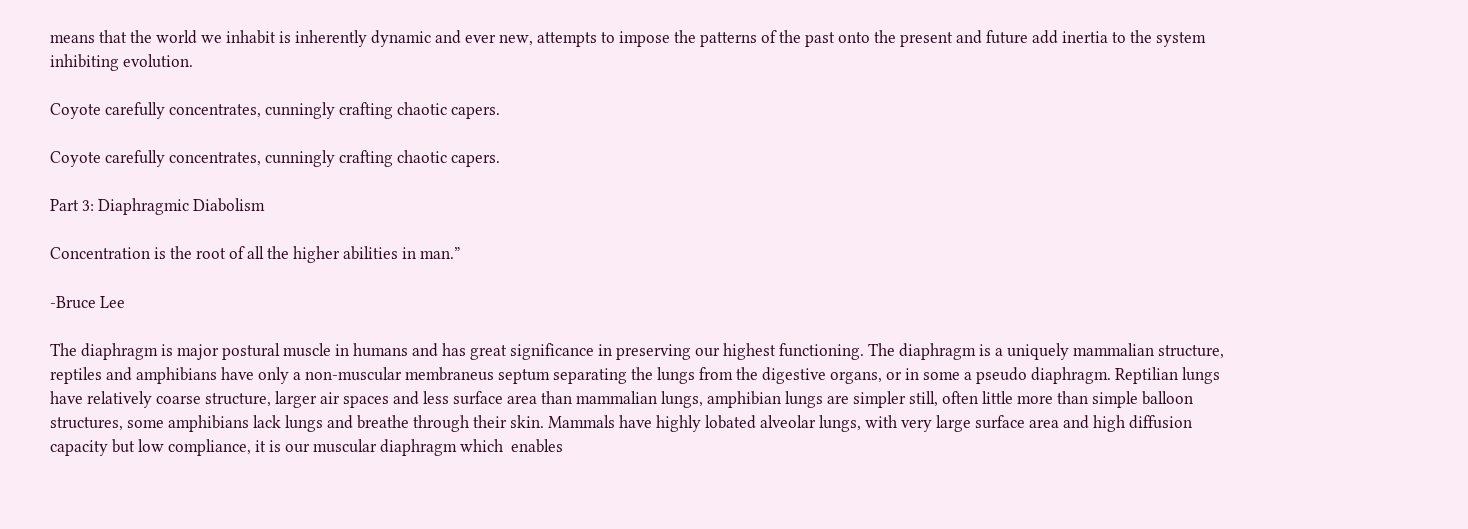means that the world we inhabit is inherently dynamic and ever new, attempts to impose the patterns of the past onto the present and future add inertia to the system inhibiting evolution.

Coyote carefully concentrates, cunningly crafting chaotic capers.

Coyote carefully concentrates, cunningly crafting chaotic capers.

Part 3: Diaphragmic Diabolism

Concentration is the root of all the higher abilities in man.”

-Bruce Lee

The diaphragm is major postural muscle in humans and has great significance in preserving our highest functioning. The diaphragm is a uniquely mammalian structure, reptiles and amphibians have only a non-muscular membraneus septum separating the lungs from the digestive organs, or in some a pseudo diaphragm. Reptilian lungs have relatively coarse structure, larger air spaces and less surface area than mammalian lungs, amphibian lungs are simpler still, often little more than simple balloon structures, some amphibians lack lungs and breathe through their skin. Mammals have highly lobated alveolar lungs, with very large surface area and high diffusion capacity but low compliance, it is our muscular diaphragm which  enables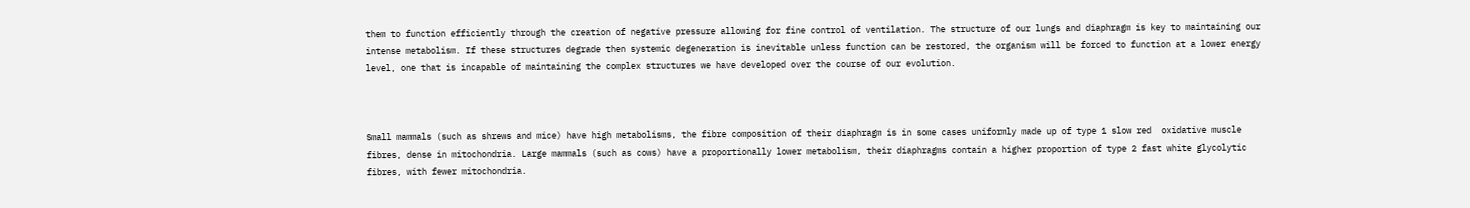them to function efficiently through the creation of negative pressure allowing for fine control of ventilation. The structure of our lungs and diaphragm is key to maintaining our intense metabolism. If these structures degrade then systemic degeneration is inevitable unless function can be restored, the organism will be forced to function at a lower energy level, one that is incapable of maintaining the complex structures we have developed over the course of our evolution.



Small mammals (such as shrews and mice) have high metabolisms, the fibre composition of their diaphragm is in some cases uniformly made up of type 1 slow red  oxidative muscle fibres, dense in mitochondria. Large mammals (such as cows) have a proportionally lower metabolism, their diaphragms contain a higher proportion of type 2 fast white glycolytic fibres, with fewer mitochondria.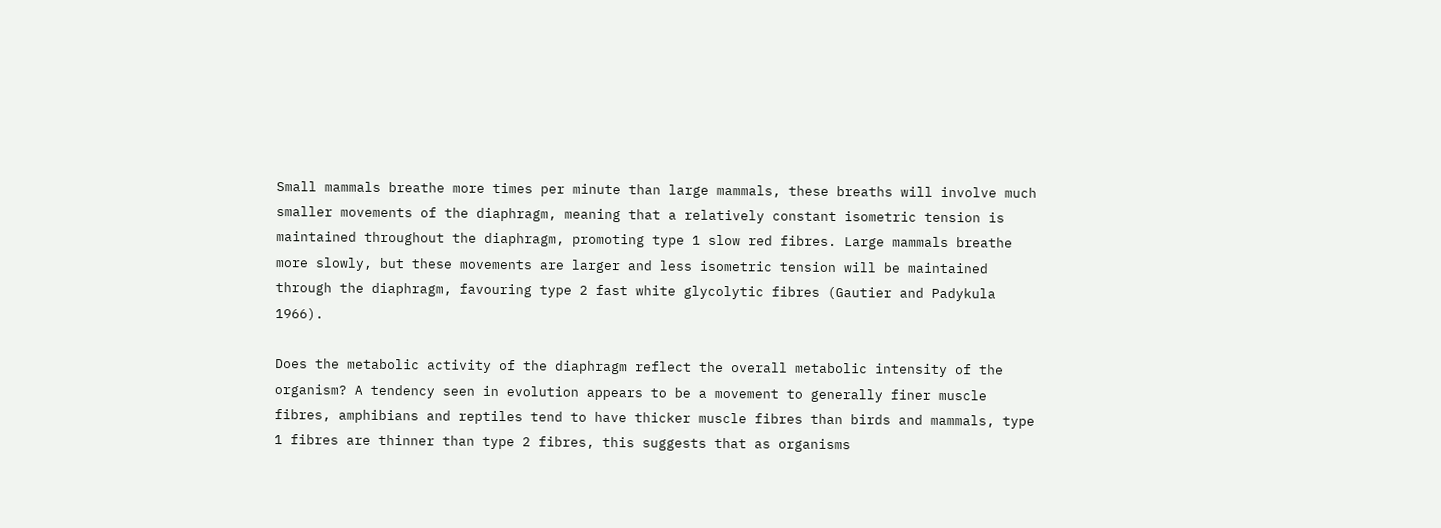Small mammals breathe more times per minute than large mammals, these breaths will involve much smaller movements of the diaphragm, meaning that a relatively constant isometric tension is maintained throughout the diaphragm, promoting type 1 slow red fibres. Large mammals breathe more slowly, but these movements are larger and less isometric tension will be maintained through the diaphragm, favouring type 2 fast white glycolytic fibres (Gautier and Padykula 1966).

Does the metabolic activity of the diaphragm reflect the overall metabolic intensity of the organism? A tendency seen in evolution appears to be a movement to generally finer muscle fibres, amphibians and reptiles tend to have thicker muscle fibres than birds and mammals, type 1 fibres are thinner than type 2 fibres, this suggests that as organisms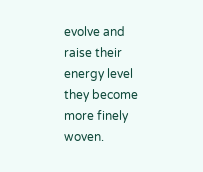evolve and raise their energy level they become more finely woven.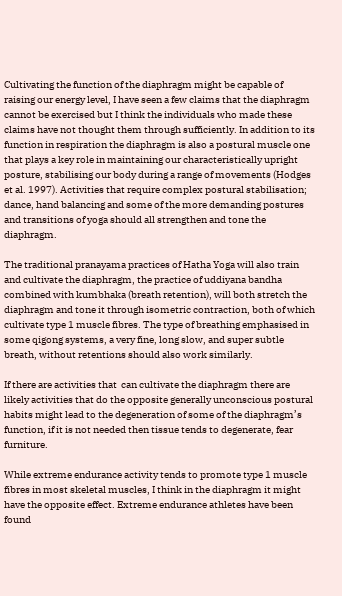Cultivating the function of the diaphragm might be capable of raising our energy level, I have seen a few claims that the diaphragm cannot be exercised but I think the individuals who made these claims have not thought them through sufficiently. In addition to its function in respiration the diaphragm is also a postural muscle one that plays a key role in maintaining our characteristically upright posture, stabilising our body during a range of movements (Hodges et al. 1997). Activities that require complex postural stabilisation; dance, hand balancing and some of the more demanding postures and transitions of yoga should all strengthen and tone the diaphragm.

The traditional pranayama practices of Hatha Yoga will also train and cultivate the diaphragm, the practice of uddiyana bandha combined with kumbhaka (breath retention), will both stretch the diaphragm and tone it through isometric contraction, both of which cultivate type 1 muscle fibres. The type of breathing emphasised in some qigong systems, a very fine, long slow, and super subtle breath, without retentions should also work similarly.

If there are activities that  can cultivate the diaphragm there are likely activities that do the opposite generally unconscious postural habits might lead to the degeneration of some of the diaphragm’s function, if it is not needed then tissue tends to degenerate, fear furniture.

While extreme endurance activity tends to promote type 1 muscle fibres in most skeletal muscles, I think in the diaphragm it might have the opposite effect. Extreme endurance athletes have been found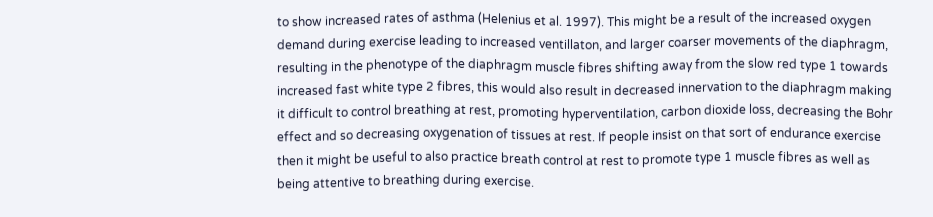to show increased rates of asthma (Helenius et al. 1997). This might be a result of the increased oxygen demand during exercise leading to increased ventillaton, and larger coarser movements of the diaphragm, resulting in the phenotype of the diaphragm muscle fibres shifting away from the slow red type 1 towards increased fast white type 2 fibres, this would also result in decreased innervation to the diaphragm making it difficult to control breathing at rest, promoting hyperventilation, carbon dioxide loss, decreasing the Bohr effect and so decreasing oxygenation of tissues at rest. If people insist on that sort of endurance exercise then it might be useful to also practice breath control at rest to promote type 1 muscle fibres as well as being attentive to breathing during exercise.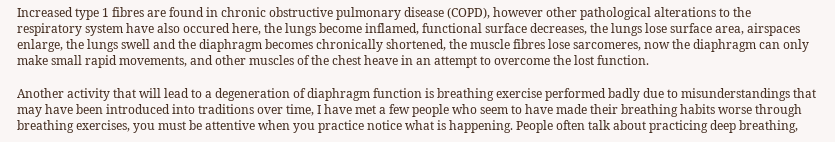Increased type 1 fibres are found in chronic obstructive pulmonary disease (COPD), however other pathological alterations to the respiratory system have also occured here, the lungs become inflamed, functional surface decreases, the lungs lose surface area, airspaces enlarge, the lungs swell and the diaphragm becomes chronically shortened, the muscle fibres lose sarcomeres, now the diaphragm can only make small rapid movements, and other muscles of the chest heave in an attempt to overcome the lost function.

Another activity that will lead to a degeneration of diaphragm function is breathing exercise performed badly due to misunderstandings that may have been introduced into traditions over time, I have met a few people who seem to have made their breathing habits worse through breathing exercises, you must be attentive when you practice notice what is happening. People often talk about practicing deep breathing,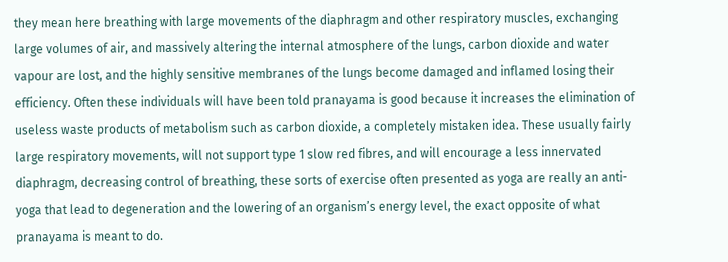they mean here breathing with large movements of the diaphragm and other respiratory muscles, exchanging large volumes of air, and massively altering the internal atmosphere of the lungs, carbon dioxide and water vapour are lost, and the highly sensitive membranes of the lungs become damaged and inflamed losing their efficiency. Often these individuals will have been told pranayama is good because it increases the elimination of useless waste products of metabolism such as carbon dioxide, a completely mistaken idea. These usually fairly large respiratory movements, will not support type 1 slow red fibres, and will encourage a less innervated diaphragm, decreasing control of breathing, these sorts of exercise often presented as yoga are really an anti-yoga that lead to degeneration and the lowering of an organism’s energy level, the exact opposite of what pranayama is meant to do.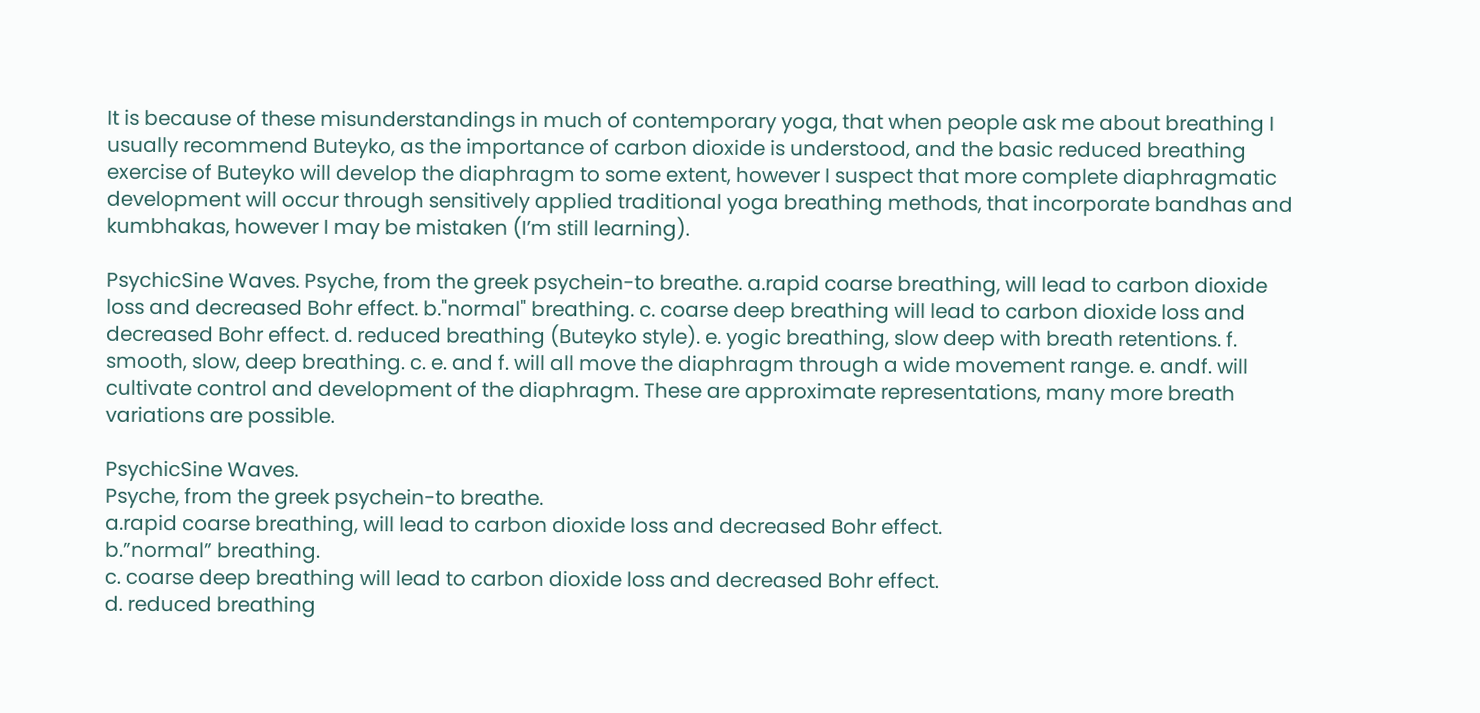It is because of these misunderstandings in much of contemporary yoga, that when people ask me about breathing I usually recommend Buteyko, as the importance of carbon dioxide is understood, and the basic reduced breathing exercise of Buteyko will develop the diaphragm to some extent, however I suspect that more complete diaphragmatic development will occur through sensitively applied traditional yoga breathing methods, that incorporate bandhas and kumbhakas, however I may be mistaken (I’m still learning).

PsychicSine Waves. Psyche, from the greek psychein-to breathe. a.rapid coarse breathing, will lead to carbon dioxide loss and decreased Bohr effect. b."normal" breathing. c. coarse deep breathing will lead to carbon dioxide loss and decreased Bohr effect. d. reduced breathing (Buteyko style). e. yogic breathing, slow deep with breath retentions. f. smooth, slow, deep breathing. c. e. and f. will all move the diaphragm through a wide movement range. e. andf. will cultivate control and development of the diaphragm. These are approximate representations, many more breath variations are possible.

PsychicSine Waves.
Psyche, from the greek psychein-to breathe.
a.rapid coarse breathing, will lead to carbon dioxide loss and decreased Bohr effect.
b.”normal” breathing.
c. coarse deep breathing will lead to carbon dioxide loss and decreased Bohr effect.
d. reduced breathing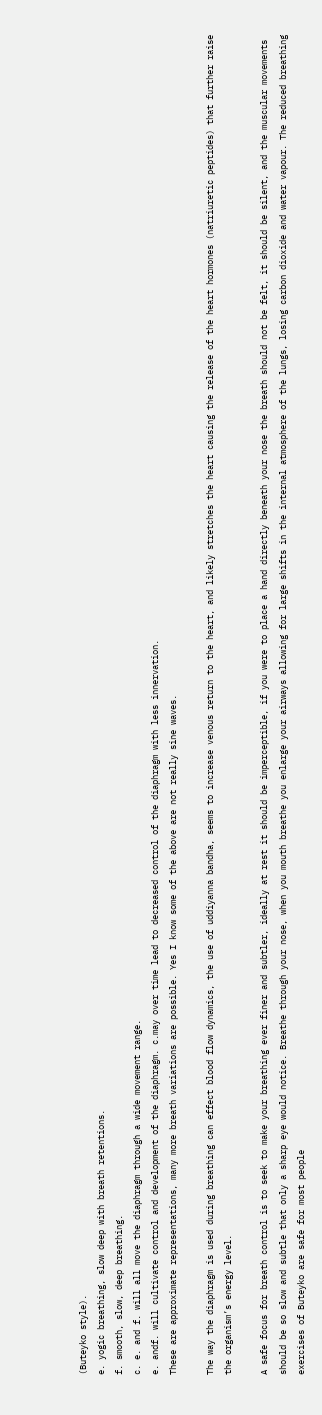(Buteyko style).
e. yogic breathing, slow deep with breath retentions.
f. smooth, slow, deep breathing.
c. e. and f. will all move the diaphragm through a wide movement range.
e. andf. will cultivate control and development of the diaphragm. c.may over time lead to decreased control of the diaphragm with less innervation.
These are approximate representations, many more breath variations are possible. Yes I know some of the above are not really sine waves.

The way the diaphragm is used during breathing can effect blood flow dynamics, the use of uddiyanna bandha, seems to increase venous return to the heart, and likely stretches the heart causing the release of the heart hormones (natriuretic peptides) that further raise the organism’s energy level.

A safe focus for breath control is to seek to make your breathing ever finer and subtler, ideally at rest it should be imperceptible, if you were to place a hand directly beneath your nose the breath should not be felt, it should be silent, and the muscular movements should be so slow and subtle that only a sharp eye would notice. Breathe through your nose, when you mouth breathe you enlarge your airways allowing for large shifts in the internal atmosphere of the lungs, losing carbon dioxide and water vapour. The reduced breathing exercises of Buteyko are safe for most people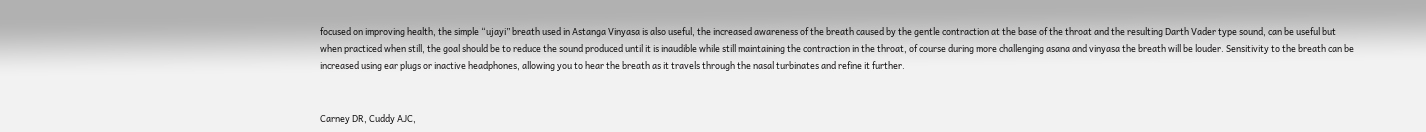focused on improving health, the simple “ujayi” breath used in Astanga Vinyasa is also useful, the increased awareness of the breath caused by the gentle contraction at the base of the throat and the resulting Darth Vader type sound, can be useful but when practiced when still, the goal should be to reduce the sound produced until it is inaudible while still maintaining the contraction in the throat, of course during more challenging asana and vinyasa the breath will be louder. Sensitivity to the breath can be increased using ear plugs or inactive headphones, allowing you to hear the breath as it travels through the nasal turbinates and refine it further.


Carney DR, Cuddy AJC,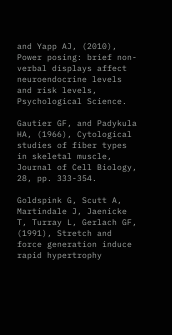and Yapp AJ, (2010), Power posing: brief non-verbal displays affect neuroendocrine levels and risk levels, Psychological Science.

Gautier GF, and Padykula HA, (1966), Cytological studies of fiber types in skeletal muscle, Journal of Cell Biology, 28, pp. 333-354.

Goldspink G, Scutt A, Martindale J, Jaenicke T, Turray L, Gerlach GF, (1991), Stretch and force generation induce rapid hypertrophy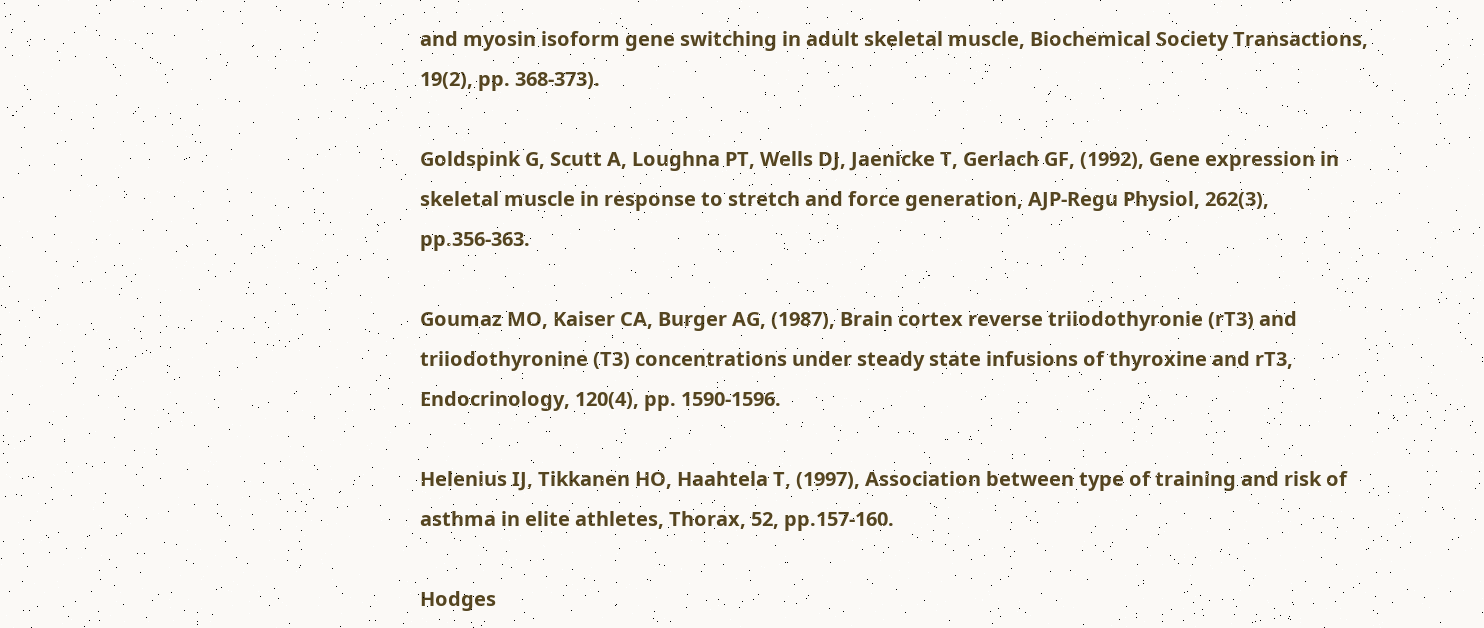and myosin isoform gene switching in adult skeletal muscle, Biochemical Society Transactions, 19(2), pp. 368-373).

Goldspink G, Scutt A, Loughna PT, Wells DJ, Jaenicke T, Gerlach GF, (1992), Gene expression in skeletal muscle in response to stretch and force generation, AJP-Regu Physiol, 262(3), pp.356-363.

Goumaz MO, Kaiser CA, Burger AG, (1987), Brain cortex reverse triiodothyronie (rT3) and triiodothyronine (T3) concentrations under steady state infusions of thyroxine and rT3, Endocrinology, 120(4), pp. 1590-1596.

Helenius IJ, Tikkanen HO, Haahtela T, (1997), Association between type of training and risk of asthma in elite athletes, Thorax, 52, pp.157-160.

Hodges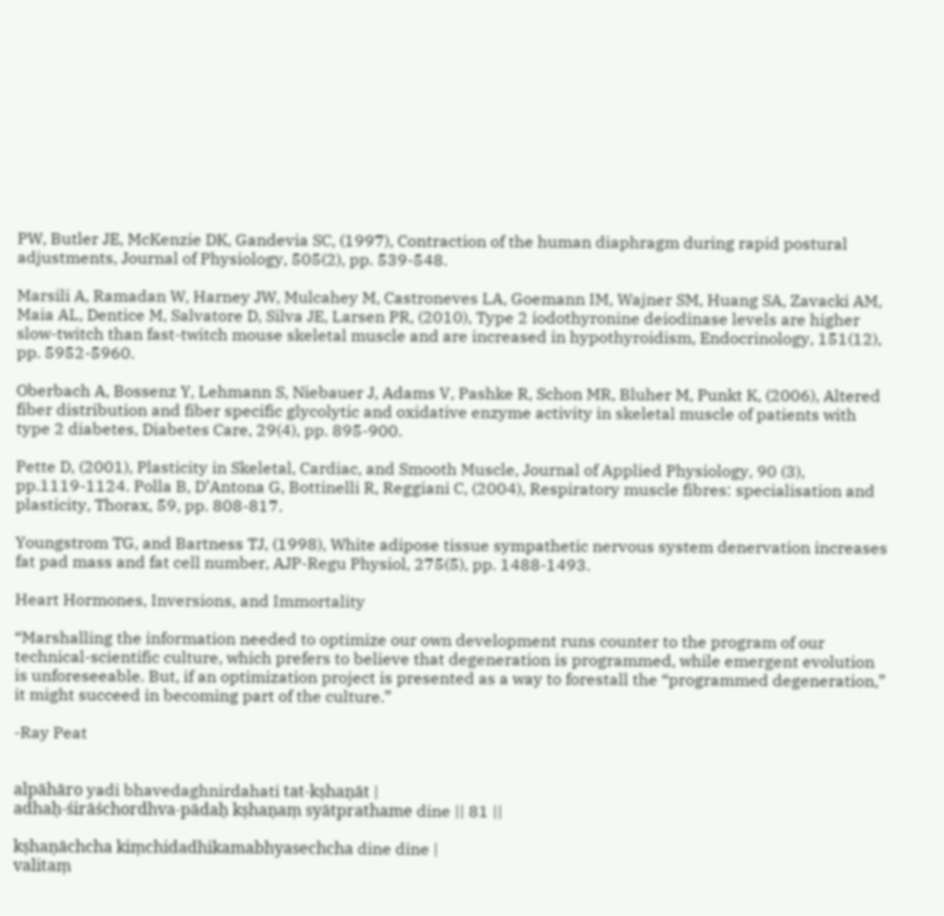PW, Butler JE, McKenzie DK, Gandevia SC, (1997), Contraction of the human diaphragm during rapid postural adjustments, Journal of Physiology, 505(2), pp. 539-548.

Marsili A, Ramadan W, Harney JW, Mulcahey M, Castroneves LA, Goemann IM, Wajner SM, Huang SA, Zavacki AM, Maia AL, Dentice M, Salvatore D, Silva JE, Larsen PR, (2010), Type 2 iodothyronine deiodinase levels are higher slow-twitch than fast-twitch mouse skeletal muscle and are increased in hypothyroidism, Endocrinology, 151(12), pp. 5952-5960.

Oberbach A, Bossenz Y, Lehmann S, Niebauer J, Adams V, Pashke R, Schon MR, Bluher M, Punkt K, (2006), Altered fiber distribution and fiber specific glycolytic and oxidative enzyme activity in skeletal muscle of patients with type 2 diabetes, Diabetes Care, 29(4), pp. 895-900.

Pette D, (2001), Plasticity in Skeletal, Cardiac, and Smooth Muscle, Journal of Applied Physiology, 90 (3), pp.1119-1124. Polla B, D’Antona G, Bottinelli R, Reggiani C, (2004), Respiratory muscle fibres: specialisation and plasticity, Thorax, 59, pp. 808-817.

Youngstrom TG, and Bartness TJ, (1998), White adipose tissue sympathetic nervous system denervation increases fat pad mass and fat cell number, AJP-Regu Physiol, 275(5), pp. 1488-1493.

Heart Hormones, Inversions, and Immortality

“Marshalling the information needed to optimize our own development runs counter to the program of our technical-scientific culture, which prefers to believe that degeneration is programmed, while emergent evolution is unforeseeable. But, if an optimization project is presented as a way to forestall the “programmed degeneration,” it might succeed in becoming part of the culture.”

-Ray Peat


alpāhāro yadi bhavedaghnirdahati tat-kṣhaṇāt |
adhaḥ-śirāśchordhva-pādaḥ kṣhaṇaṃ syātprathame dine || 81 ||

kṣhaṇāchcha kiṃchidadhikamabhyasechcha dine dine |
valitaṃ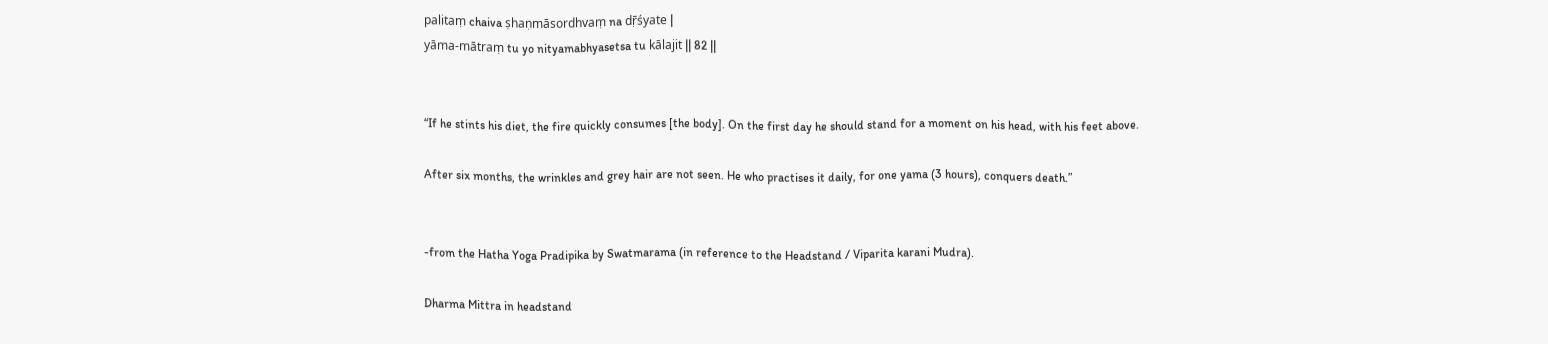palitaṃ chaiva ṣhaṇmāsordhvaṃ na dṝśyate |
yāma-mātraṃ tu yo nityamabhyasetsa tu kālajit || 82 ||


“If he stints his diet, the fire quickly consumes [the body]. On the first day he should stand for a moment on his head, with his feet above.

After six months, the wrinkles and grey hair are not seen. He who practises it daily, for one yama (3 hours), conquers death.”


-from the Hatha Yoga Pradipika by Swatmarama (in reference to the Headstand / Viparita karani Mudra).

Dharma Mittra in headstand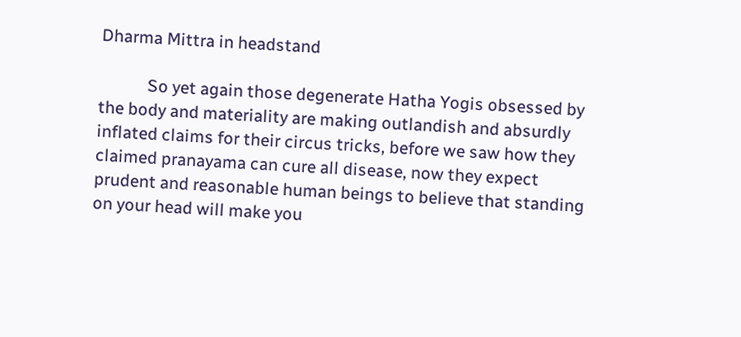Dharma Mittra in headstand

            So yet again those degenerate Hatha Yogis obsessed by the body and materiality are making outlandish and absurdly inflated claims for their circus tricks, before we saw how they claimed pranayama can cure all disease, now they expect prudent and reasonable human beings to believe that standing on your head will make you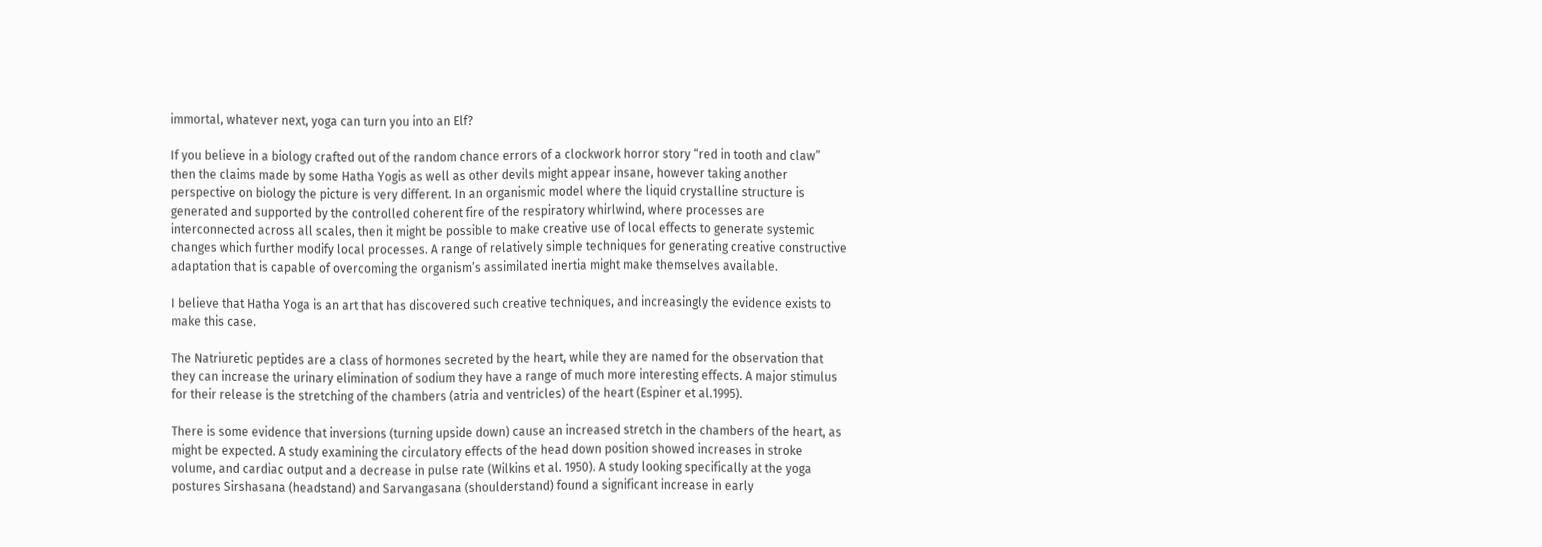immortal, whatever next, yoga can turn you into an Elf?

If you believe in a biology crafted out of the random chance errors of a clockwork horror story “red in tooth and claw” then the claims made by some Hatha Yogis as well as other devils might appear insane, however taking another perspective on biology the picture is very different. In an organismic model where the liquid crystalline structure is generated and supported by the controlled coherent fire of the respiratory whirlwind, where processes are interconnected across all scales, then it might be possible to make creative use of local effects to generate systemic changes which further modify local processes. A range of relatively simple techniques for generating creative constructive adaptation that is capable of overcoming the organism’s assimilated inertia might make themselves available.

I believe that Hatha Yoga is an art that has discovered such creative techniques, and increasingly the evidence exists to make this case.

The Natriuretic peptides are a class of hormones secreted by the heart, while they are named for the observation that they can increase the urinary elimination of sodium they have a range of much more interesting effects. A major stimulus for their release is the stretching of the chambers (atria and ventricles) of the heart (Espiner et al.1995).

There is some evidence that inversions (turning upside down) cause an increased stretch in the chambers of the heart, as might be expected. A study examining the circulatory effects of the head down position showed increases in stroke volume, and cardiac output and a decrease in pulse rate (Wilkins et al. 1950). A study looking specifically at the yoga postures Sirshasana (headstand) and Sarvangasana (shoulderstand) found a significant increase in early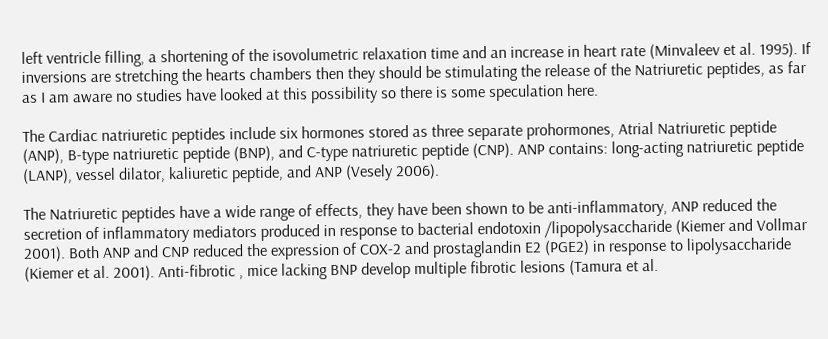left ventricle filling, a shortening of the isovolumetric relaxation time and an increase in heart rate (Minvaleev et al. 1995). If inversions are stretching the hearts chambers then they should be stimulating the release of the Natriuretic peptides, as far as I am aware no studies have looked at this possibility so there is some speculation here.

The Cardiac natriuretic peptides include six hormones stored as three separate prohormones, Atrial Natriuretic peptide (ANP), B-type natriuretic peptide (BNP), and C-type natriuretic peptide (CNP). ANP contains: long-acting natriuretic peptide (LANP), vessel dilator, kaliuretic peptide, and ANP (Vesely 2006).

The Natriuretic peptides have a wide range of effects, they have been shown to be anti-inflammatory, ANP reduced the secretion of inflammatory mediators produced in response to bacterial endotoxin /lipopolysaccharide (Kiemer and Vollmar 2001). Both ANP and CNP reduced the expression of COX-2 and prostaglandin E2 (PGE2) in response to lipolysaccharide (Kiemer et al. 2001). Anti-fibrotic , mice lacking BNP develop multiple fibrotic lesions (Tamura et al.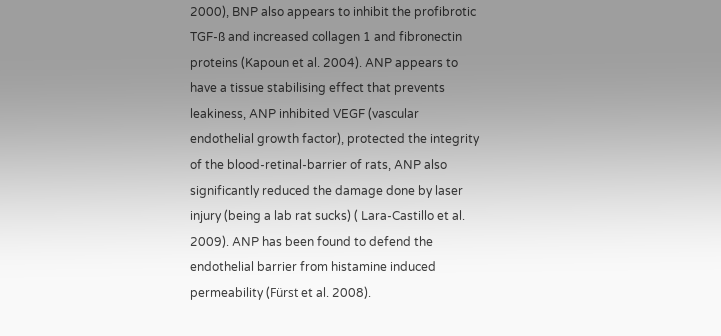2000), BNP also appears to inhibit the profibrotic TGF-ß and increased collagen 1 and fibronectin proteins (Kapoun et al. 2004). ANP appears to have a tissue stabilising effect that prevents leakiness, ANP inhibited VEGF (vascular endothelial growth factor), protected the integrity of the blood-retinal-barrier of rats, ANP also significantly reduced the damage done by laser injury (being a lab rat sucks) ( Lara-Castillo et al. 2009). ANP has been found to defend the endothelial barrier from histamine induced permeability (Fürst et al. 2008).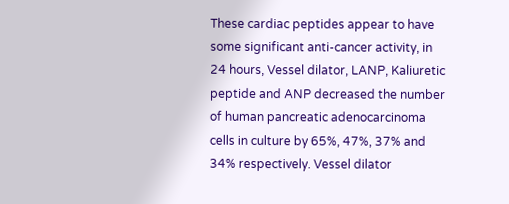These cardiac peptides appear to have some significant anti-cancer activity, in 24 hours, Vessel dilator, LANP, Kaliuretic peptide and ANP decreased the number of human pancreatic adenocarcinoma cells in culture by 65%, 47%, 37% and 34% respectively. Vessel dilator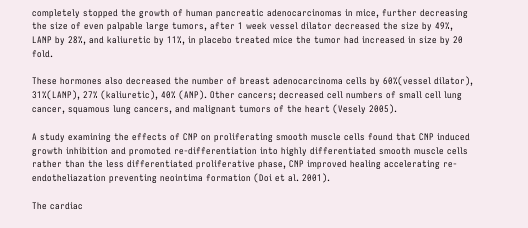completely stopped the growth of human pancreatic adenocarcinomas in mice, further decreasing the size of even palpable large tumors, after 1 week vessel dilator decreased the size by 49%, LANP by 28%, and kaliuretic by 11%, in placebo treated mice the tumor had increased in size by 20 fold.

These hormones also decreased the number of breast adenocarcinoma cells by 60%(vessel dilator), 31%(LANP), 27% (kaliuretic), 40% (ANP). Other cancers; decreased cell numbers of small cell lung cancer, squamous lung cancers, and malignant tumors of the heart (Vesely 2005).

A study examining the effects of CNP on proliferating smooth muscle cells found that CNP induced growth inhibition and promoted re-differentiation into highly differentiated smooth muscle cells rather than the less differentiated proliferative phase, CNP improved healing accelerating re-endotheliazation preventing neointima formation (Doi et al. 2001).

The cardiac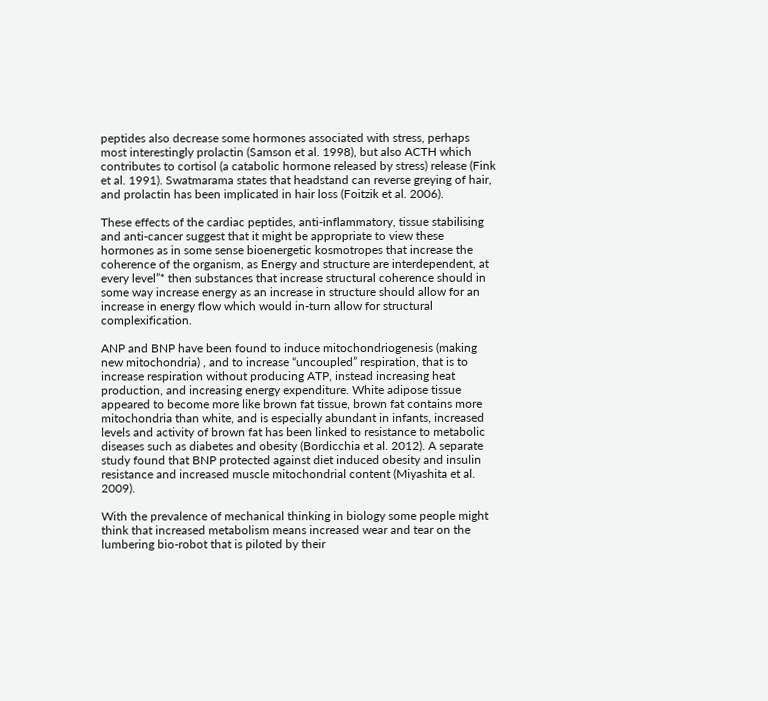peptides also decrease some hormones associated with stress, perhaps most interestingly prolactin (Samson et al. 1998), but also ACTH which contributes to cortisol (a catabolic hormone released by stress) release (Fink et al. 1991). Swatmarama states that headstand can reverse greying of hair, and prolactin has been implicated in hair loss (Foitzik et al. 2006).

These effects of the cardiac peptides, anti-inflammatory, tissue stabilising and anti-cancer suggest that it might be appropriate to view these hormones as in some sense bioenergetic kosmotropes that increase the coherence of the organism, as Energy and structure are interdependent, at every level”* then substances that increase structural coherence should in some way increase energy as an increase in structure should allow for an increase in energy flow which would in-turn allow for structural complexification.

ANP and BNP have been found to induce mitochondriogenesis (making new mitochondria) , and to increase “uncoupled” respiration, that is to increase respiration without producing ATP, instead increasing heat production, and increasing energy expenditure. White adipose tissue appeared to become more like brown fat tissue, brown fat contains more mitochondria than white, and is especially abundant in infants, increased levels and activity of brown fat has been linked to resistance to metabolic diseases such as diabetes and obesity (Bordicchia et al. 2012). A separate study found that BNP protected against diet induced obesity and insulin resistance and increased muscle mitochondrial content (Miyashita et al. 2009).

With the prevalence of mechanical thinking in biology some people might think that increased metabolism means increased wear and tear on the lumbering bio-robot that is piloted by their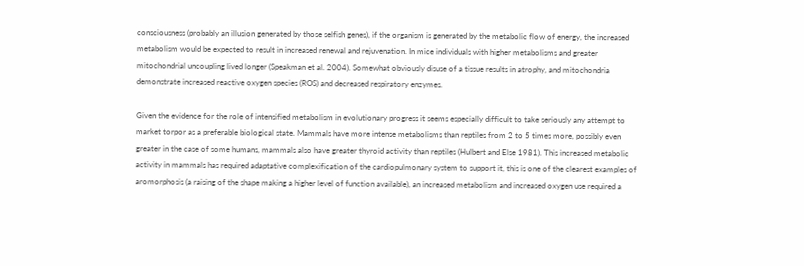consciousness (probably an illusion generated by those selfish genes), if the organism is generated by the metabolic flow of energy, the increased metabolism would be expected to result in increased renewal and rejuvenation. In mice individuals with higher metabolisms and greater mitochondrial uncoupling lived longer (Speakman et al. 2004). Somewhat obviously disuse of a tissue results in atrophy, and mitochondria demonstrate increased reactive oxygen species (ROS) and decreased respiratory enzymes.

Given the evidence for the role of intensified metabolism in evolutionary progress it seems especially difficult to take seriously any attempt to market torpor as a preferable biological state. Mammals have more intense metabolisms than reptiles from 2 to 5 times more, possibly even greater in the case of some humans, mammals also have greater thyroid activity than reptiles (Hulbert and Else 1981). This increased metabolic activity in mammals has required adaptative complexification of the cardiopulmonary system to support it, this is one of the clearest examples of aromorphosis (a raising of the shape making a higher level of function available), an increased metabolism and increased oxygen use required a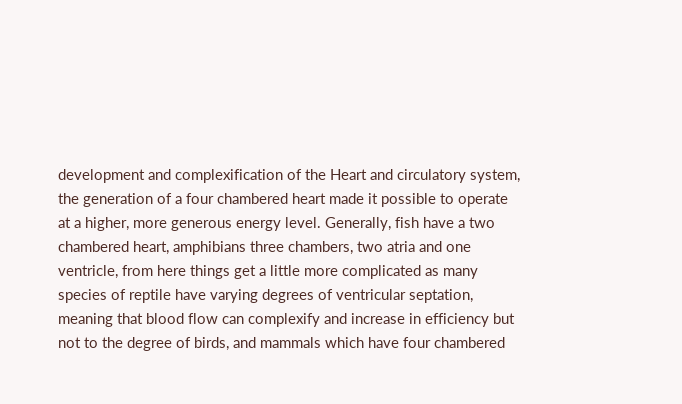development and complexification of the Heart and circulatory system, the generation of a four chambered heart made it possible to operate at a higher, more generous energy level. Generally, fish have a two chambered heart, amphibians three chambers, two atria and one ventricle, from here things get a little more complicated as many species of reptile have varying degrees of ventricular septation, meaning that blood flow can complexify and increase in efficiency but not to the degree of birds, and mammals which have four chambered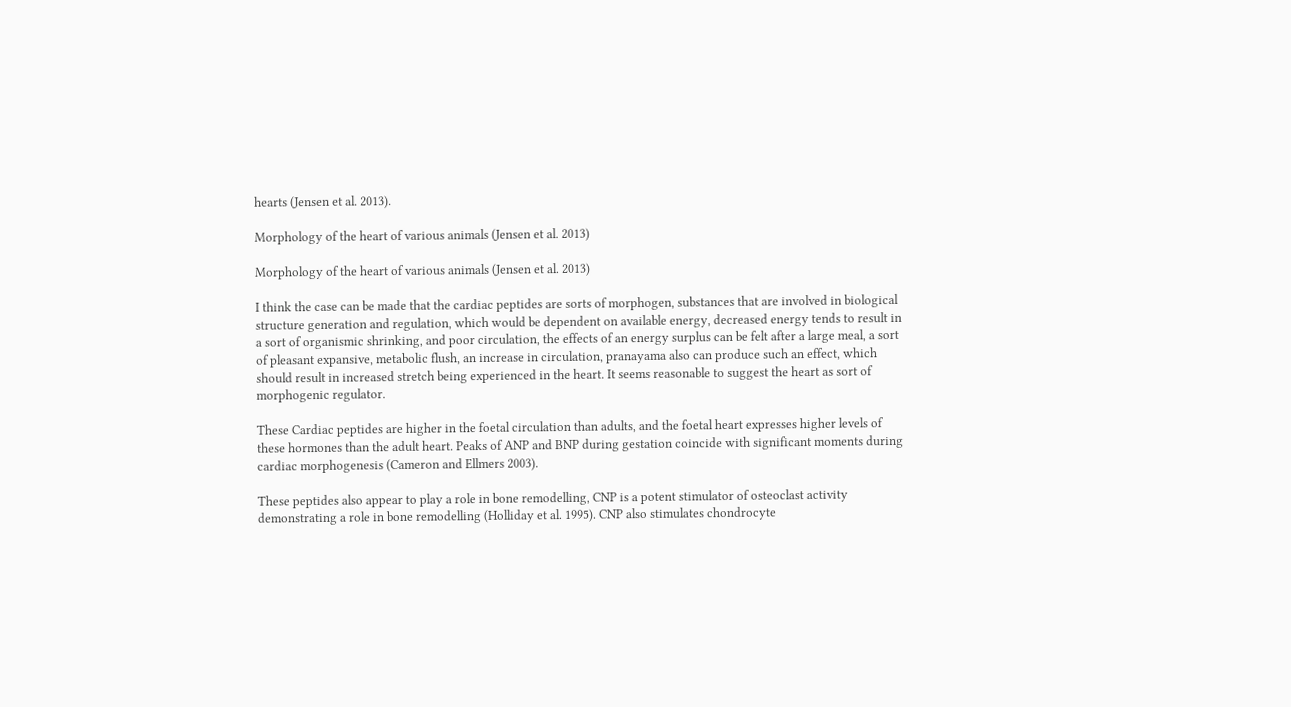hearts (Jensen et al. 2013).

Morphology of the heart of various animals (Jensen et al. 2013)

Morphology of the heart of various animals (Jensen et al. 2013)

I think the case can be made that the cardiac peptides are sorts of morphogen, substances that are involved in biological structure generation and regulation, which would be dependent on available energy, decreased energy tends to result in a sort of organismic shrinking, and poor circulation, the effects of an energy surplus can be felt after a large meal, a sort of pleasant expansive, metabolic flush, an increase in circulation, pranayama also can produce such an effect, which should result in increased stretch being experienced in the heart. It seems reasonable to suggest the heart as sort of morphogenic regulator.

These Cardiac peptides are higher in the foetal circulation than adults, and the foetal heart expresses higher levels of these hormones than the adult heart. Peaks of ANP and BNP during gestation coincide with significant moments during cardiac morphogenesis (Cameron and Ellmers 2003).

These peptides also appear to play a role in bone remodelling, CNP is a potent stimulator of osteoclast activity demonstrating a role in bone remodelling (Holliday et al. 1995). CNP also stimulates chondrocyte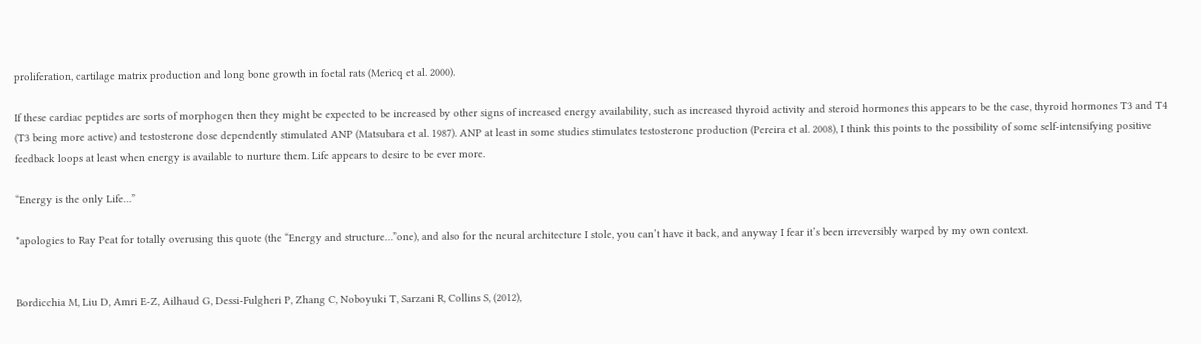proliferation, cartilage matrix production and long bone growth in foetal rats (Mericq et al. 2000).

If these cardiac peptides are sorts of morphogen then they might be expected to be increased by other signs of increased energy availability, such as increased thyroid activity and steroid hormones this appears to be the case, thyroid hormones T3 and T4 (T3 being more active) and testosterone dose dependently stimulated ANP (Matsubara et al. 1987). ANP at least in some studies stimulates testosterone production (Pereira et al. 2008), I think this points to the possibility of some self-intensifying positive feedback loops at least when energy is available to nurture them. Life appears to desire to be ever more.

“Energy is the only Life…”

*apologies to Ray Peat for totally overusing this quote (the “Energy and structure…”one), and also for the neural architecture I stole, you can’t have it back, and anyway I fear it’s been irreversibly warped by my own context.


Bordicchia M, Liu D, Amri E-Z, Ailhaud G, Dessi-Fulgheri P, Zhang C, Noboyuki T, Sarzani R, Collins S, (2012),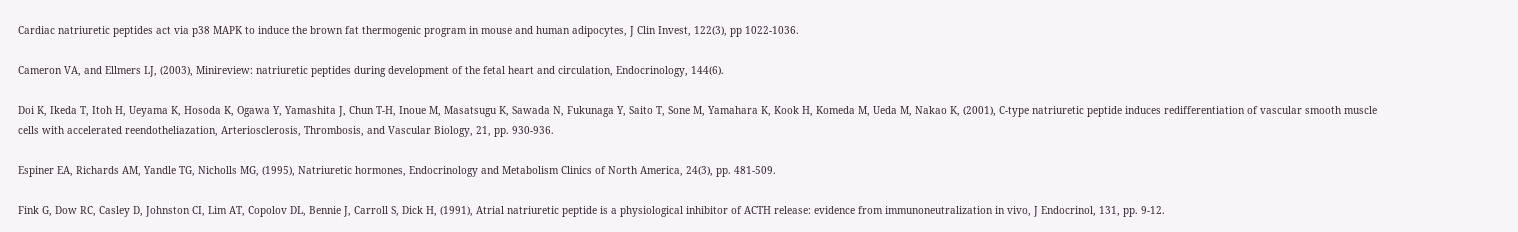Cardiac natriuretic peptides act via p38 MAPK to induce the brown fat thermogenic program in mouse and human adipocytes, J Clin Invest, 122(3), pp 1022-1036.

Cameron VA, and Ellmers LJ, (2003), Minireview: natriuretic peptides during development of the fetal heart and circulation, Endocrinology, 144(6).

Doi K, Ikeda T, Itoh H, Ueyama K, Hosoda K, Ogawa Y, Yamashita J, Chun T-H, Inoue M, Masatsugu K, Sawada N, Fukunaga Y, Saito T, Sone M, Yamahara K, Kook H, Komeda M, Ueda M, Nakao K, (2001), C-type natriuretic peptide induces redifferentiation of vascular smooth muscle cells with accelerated reendotheliazation, Arteriosclerosis, Thrombosis, and Vascular Biology, 21, pp. 930-936.

Espiner EA, Richards AM, Yandle TG, Nicholls MG, (1995), Natriuretic hormones, Endocrinology and Metabolism Clinics of North America, 24(3), pp. 481-509.

Fink G, Dow RC, Casley D, Johnston CI, Lim AT, Copolov DL, Bennie J, Carroll S, Dick H, (1991), Atrial natriuretic peptide is a physiological inhibitor of ACTH release: evidence from immunoneutralization in vivo, J Endocrinol, 131, pp. 9-12.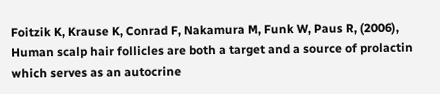Foitzik K, Krause K, Conrad F, Nakamura M, Funk W, Paus R, (2006), Human scalp hair follicles are both a target and a source of prolactin which serves as an autocrine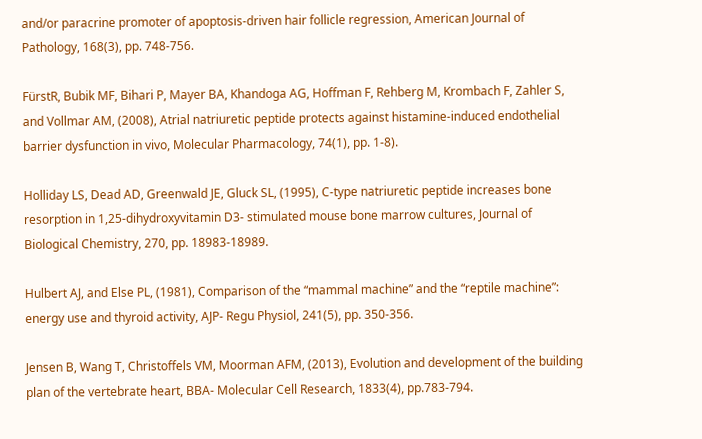and/or paracrine promoter of apoptosis-driven hair follicle regression, American Journal of Pathology, 168(3), pp. 748-756.

FürstR, Bubik MF, Bihari P, Mayer BA, Khandoga AG, Hoffman F, Rehberg M, Krombach F, Zahler S, and Vollmar AM, (2008), Atrial natriuretic peptide protects against histamine-induced endothelial barrier dysfunction in vivo, Molecular Pharmacology, 74(1), pp. 1-8).

Holliday LS, Dead AD, Greenwald JE, Gluck SL, (1995), C-type natriuretic peptide increases bone resorption in 1,25-dihydroxyvitamin D3- stimulated mouse bone marrow cultures, Journal of Biological Chemistry, 270, pp. 18983-18989.

Hulbert AJ, and Else PL, (1981), Comparison of the “mammal machine” and the “reptile machine”: energy use and thyroid activity, AJP- Regu Physiol, 241(5), pp. 350-356.

Jensen B, Wang T, Christoffels VM, Moorman AFM, (2013), Evolution and development of the building plan of the vertebrate heart, BBA- Molecular Cell Research, 1833(4), pp.783-794.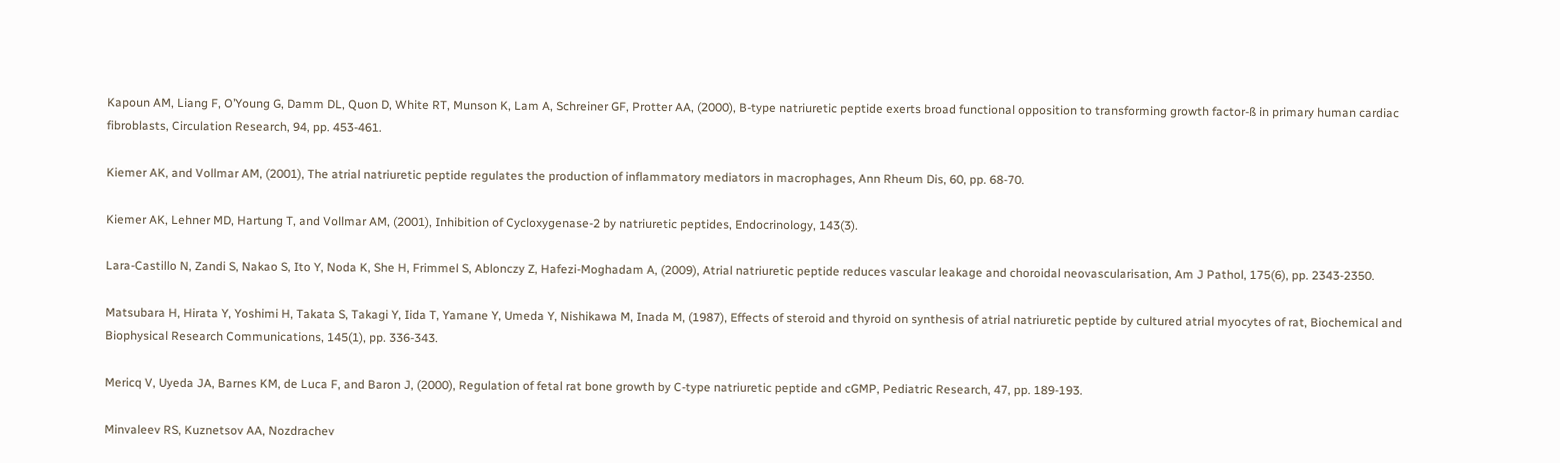Kapoun AM, Liang F, O’Young G, Damm DL, Quon D, White RT, Munson K, Lam A, Schreiner GF, Protter AA, (2000), B-type natriuretic peptide exerts broad functional opposition to transforming growth factor-ß in primary human cardiac fibroblasts, Circulation Research, 94, pp. 453-461.

Kiemer AK, and Vollmar AM, (2001), The atrial natriuretic peptide regulates the production of inflammatory mediators in macrophages, Ann Rheum Dis, 60, pp. 68-70.

Kiemer AK, Lehner MD, Hartung T, and Vollmar AM, (2001), Inhibition of Cycloxygenase-2 by natriuretic peptides, Endocrinology, 143(3).

Lara-Castillo N, Zandi S, Nakao S, Ito Y, Noda K, She H, Frimmel S, Ablonczy Z, Hafezi-Moghadam A, (2009), Atrial natriuretic peptide reduces vascular leakage and choroidal neovascularisation, Am J Pathol, 175(6), pp. 2343-2350.

Matsubara H, Hirata Y, Yoshimi H, Takata S, Takagi Y, Iida T, Yamane Y, Umeda Y, Nishikawa M, Inada M, (1987), Effects of steroid and thyroid on synthesis of atrial natriuretic peptide by cultured atrial myocytes of rat, Biochemical and Biophysical Research Communications, 145(1), pp. 336-343.

Mericq V, Uyeda JA, Barnes KM, de Luca F, and Baron J, (2000), Regulation of fetal rat bone growth by C-type natriuretic peptide and cGMP, Pediatric Research, 47, pp. 189-193.

Minvaleev RS, Kuznetsov AA, Nozdrachev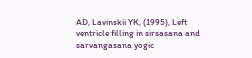AD, Lavinskii YK, (1995), Left ventricle filling in sirsasana and sarvangasana yogic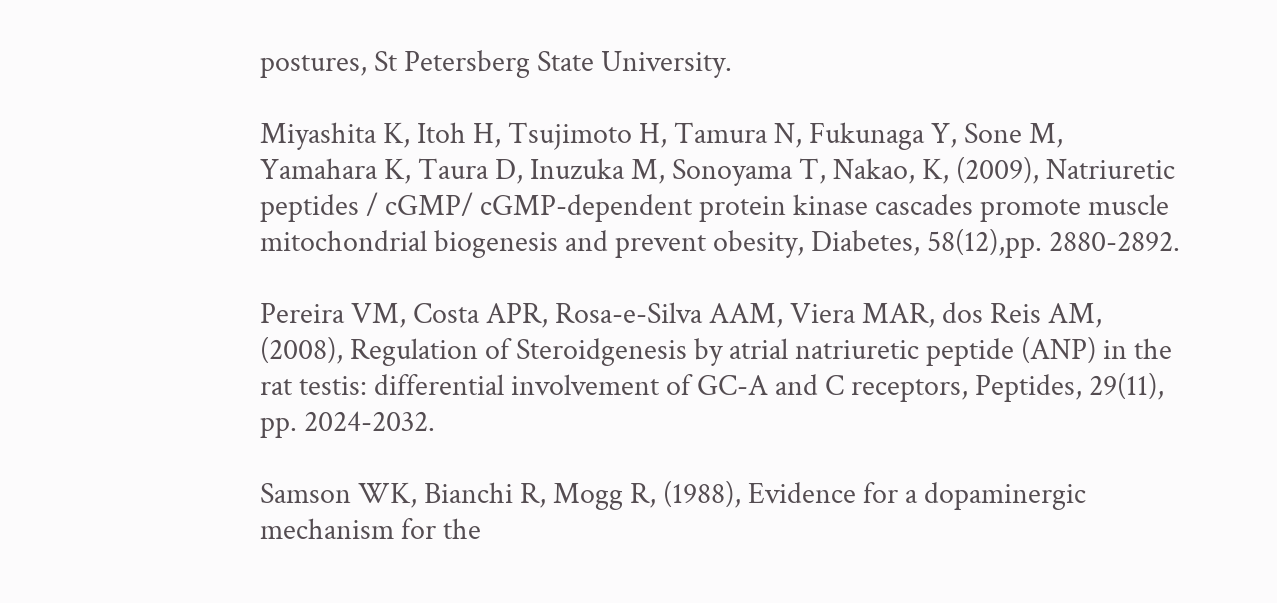postures, St Petersberg State University.

Miyashita K, Itoh H, Tsujimoto H, Tamura N, Fukunaga Y, Sone M, Yamahara K, Taura D, Inuzuka M, Sonoyama T, Nakao, K, (2009), Natriuretic peptides / cGMP/ cGMP-dependent protein kinase cascades promote muscle mitochondrial biogenesis and prevent obesity, Diabetes, 58(12),pp. 2880-2892.

Pereira VM, Costa APR, Rosa-e-Silva AAM, Viera MAR, dos Reis AM, (2008), Regulation of Steroidgenesis by atrial natriuretic peptide (ANP) in the rat testis: differential involvement of GC-A and C receptors, Peptides, 29(11), pp. 2024-2032.

Samson WK, Bianchi R, Mogg R, (1988), Evidence for a dopaminergic mechanism for the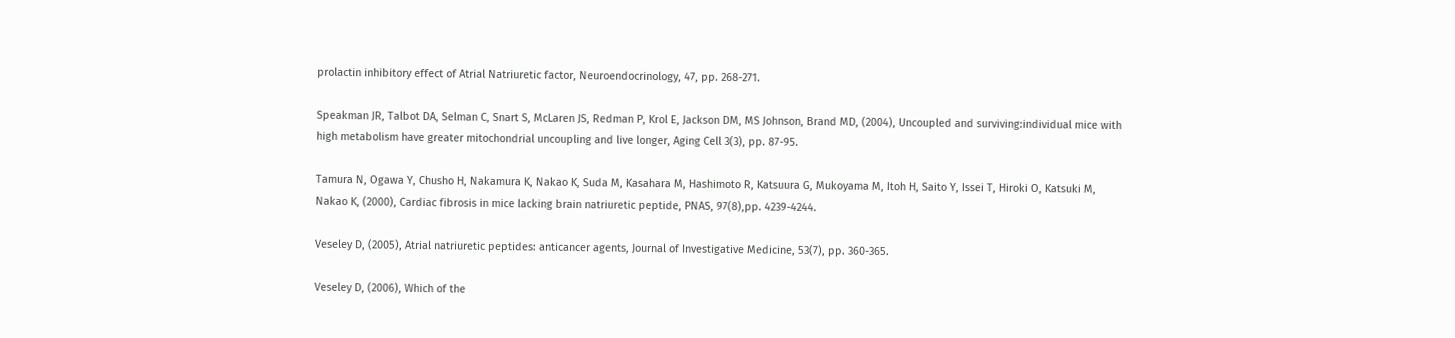prolactin inhibitory effect of Atrial Natriuretic factor, Neuroendocrinology, 47, pp. 268-271.

Speakman JR, Talbot DA, Selman C, Snart S, McLaren JS, Redman P, Krol E, Jackson DM, MS Johnson, Brand MD, (2004), Uncoupled and surviving:individual mice with high metabolism have greater mitochondrial uncoupling and live longer, Aging Cell 3(3), pp. 87-95.

Tamura N, Ogawa Y, Chusho H, Nakamura K, Nakao K, Suda M, Kasahara M, Hashimoto R, Katsuura G, Mukoyama M, Itoh H, Saito Y, Issei T, Hiroki O, Katsuki M, Nakao K, (2000), Cardiac fibrosis in mice lacking brain natriuretic peptide, PNAS, 97(8),pp. 4239-4244.

Veseley D, (2005), Atrial natriuretic peptides: anticancer agents, Journal of Investigative Medicine, 53(7), pp. 360-365.

Veseley D, (2006), Which of the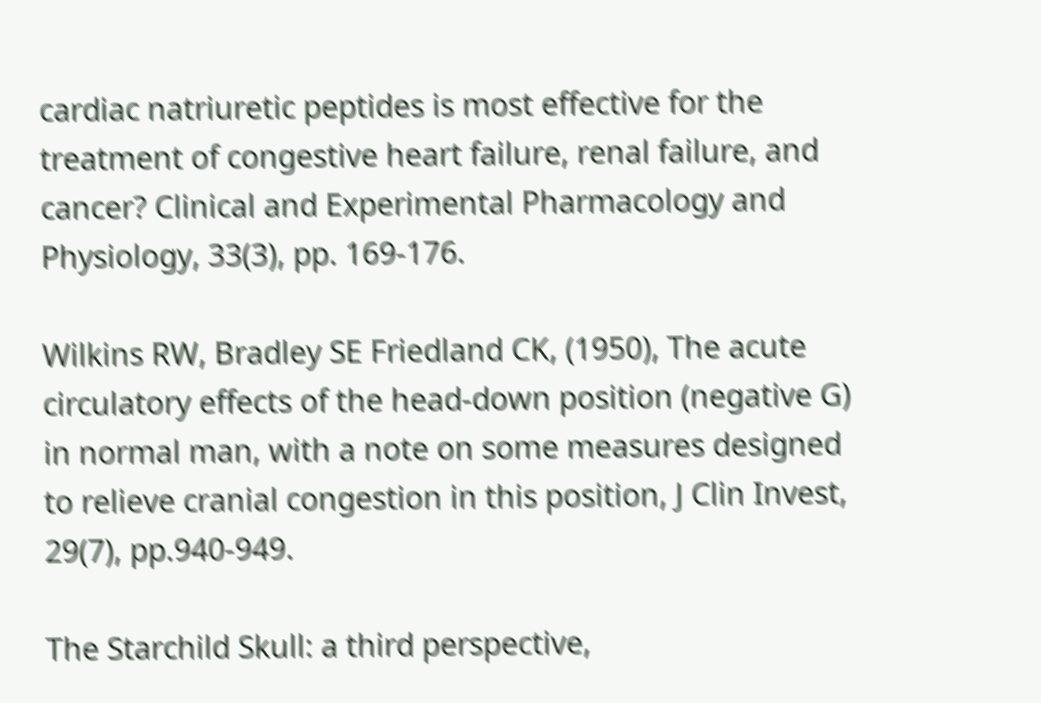cardiac natriuretic peptides is most effective for the treatment of congestive heart failure, renal failure, and cancer? Clinical and Experimental Pharmacology and Physiology, 33(3), pp. 169-176.

Wilkins RW, Bradley SE Friedland CK, (1950), The acute circulatory effects of the head-down position (negative G) in normal man, with a note on some measures designed to relieve cranial congestion in this position, J Clin Invest, 29(7), pp.940-949.

The Starchild Skull: a third perspective,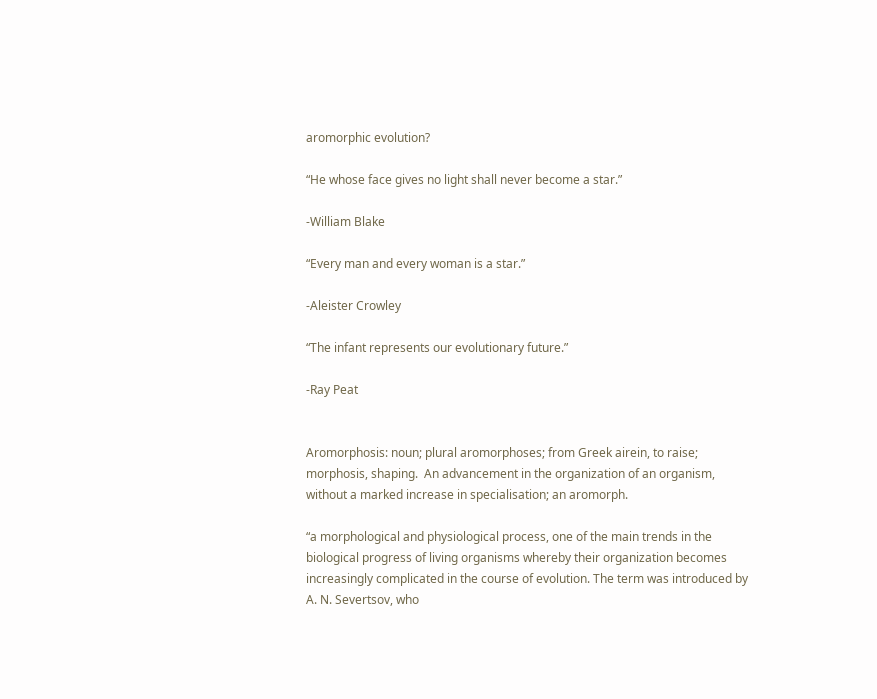aromorphic evolution?

“He whose face gives no light shall never become a star.”

-William Blake

“Every man and every woman is a star.”

-Aleister Crowley

“The infant represents our evolutionary future.”

-Ray Peat


Aromorphosis: noun; plural aromorphoses; from Greek airein, to raise; morphosis, shaping.  An advancement in the organization of an organism, without a marked increase in specialisation; an aromorph.

“a morphological and physiological process, one of the main trends in the biological progress of living organisms whereby their organization becomes increasingly complicated in the course of evolution. The term was introduced by A. N. Severtsov, who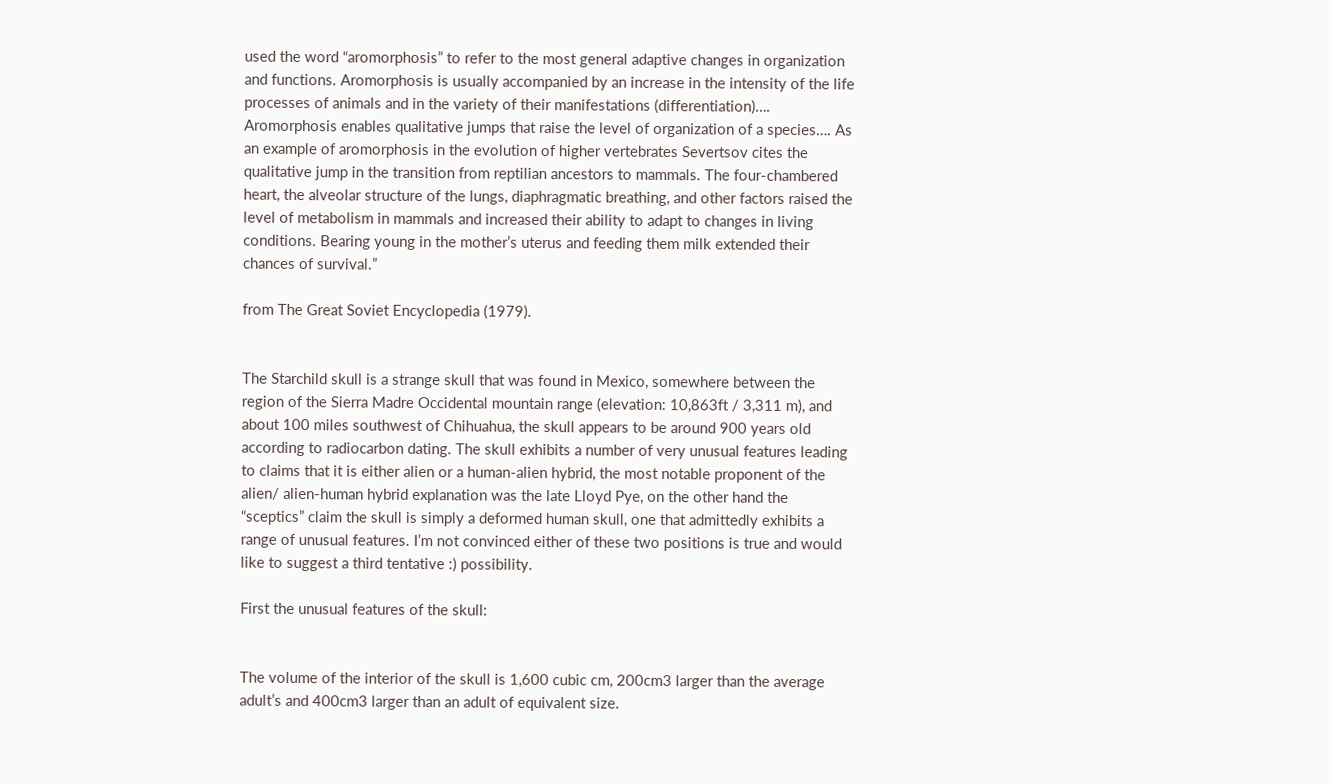used the word “aromorphosis” to refer to the most general adaptive changes in organization and functions. Aromorphosis is usually accompanied by an increase in the intensity of the life processes of animals and in the variety of their manifestations (differentiation)…. Aromorphosis enables qualitative jumps that raise the level of organization of a species…. As an example of aromorphosis in the evolution of higher vertebrates Severtsov cites the qualitative jump in the transition from reptilian ancestors to mammals. The four-chambered heart, the alveolar structure of the lungs, diaphragmatic breathing, and other factors raised the level of metabolism in mammals and increased their ability to adapt to changes in living conditions. Bearing young in the mother’s uterus and feeding them milk extended their chances of survival.”

from The Great Soviet Encyclopedia (1979).


The Starchild skull is a strange skull that was found in Mexico, somewhere between the region of the Sierra Madre Occidental mountain range (elevation: 10,863ft / 3,311 m), and about 100 miles southwest of Chihuahua, the skull appears to be around 900 years old according to radiocarbon dating. The skull exhibits a number of very unusual features leading to claims that it is either alien or a human-alien hybrid, the most notable proponent of the alien/ alien-human hybrid explanation was the late Lloyd Pye, on the other hand the “sceptics” claim the skull is simply a deformed human skull, one that admittedly exhibits a range of unusual features. I’m not convinced either of these two positions is true and would like to suggest a third tentative :) possibility.

First the unusual features of the skull:


The volume of the interior of the skull is 1,600 cubic cm, 200cm3 larger than the average adult’s and 400cm3 larger than an adult of equivalent size.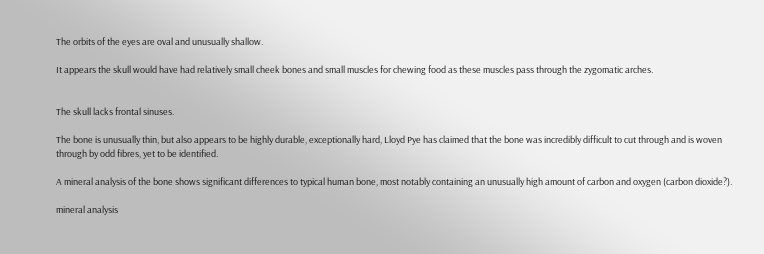The orbits of the eyes are oval and unusually shallow.

It appears the skull would have had relatively small cheek bones and small muscles for chewing food as these muscles pass through the zygomatic arches.


The skull lacks frontal sinuses.

The bone is unusually thin, but also appears to be highly durable, exceptionally hard, Lloyd Pye has claimed that the bone was incredibly difficult to cut through and is woven through by odd fibres, yet to be identified.

A mineral analysis of the bone shows significant differences to typical human bone, most notably containing an unusually high amount of carbon and oxygen (carbon dioxide?).

mineral analysis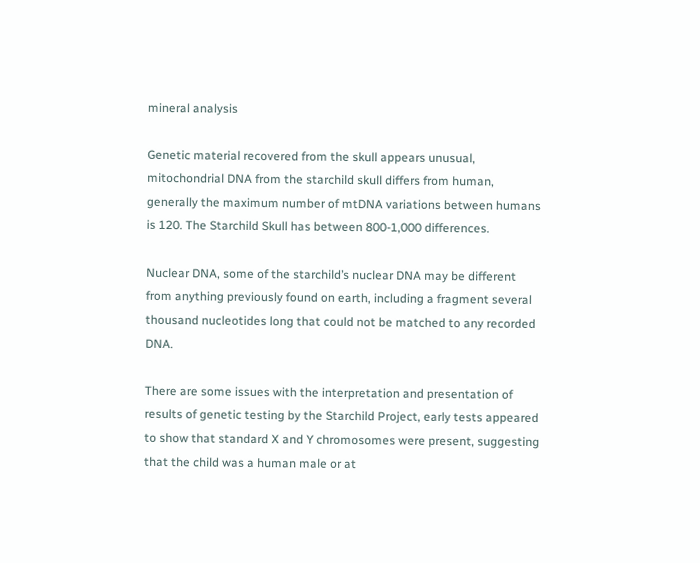mineral analysis

Genetic material recovered from the skull appears unusual, mitochondrial DNA from the starchild skull differs from human, generally the maximum number of mtDNA variations between humans is 120. The Starchild Skull has between 800-1,000 differences.

Nuclear DNA, some of the starchild’s nuclear DNA may be different from anything previously found on earth, including a fragment several thousand nucleotides long that could not be matched to any recorded DNA.

There are some issues with the interpretation and presentation of results of genetic testing by the Starchild Project, early tests appeared to show that standard X and Y chromosomes were present, suggesting that the child was a human male or at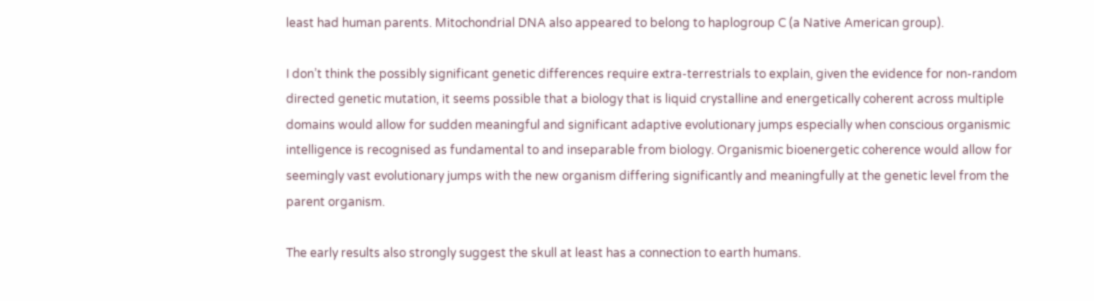least had human parents. Mitochondrial DNA also appeared to belong to haplogroup C (a Native American group).

I don’t think the possibly significant genetic differences require extra-terrestrials to explain, given the evidence for non-random directed genetic mutation, it seems possible that a biology that is liquid crystalline and energetically coherent across multiple domains would allow for sudden meaningful and significant adaptive evolutionary jumps especially when conscious organismic intelligence is recognised as fundamental to and inseparable from biology. Organismic bioenergetic coherence would allow for seemingly vast evolutionary jumps with the new organism differing significantly and meaningfully at the genetic level from the parent organism.

The early results also strongly suggest the skull at least has a connection to earth humans.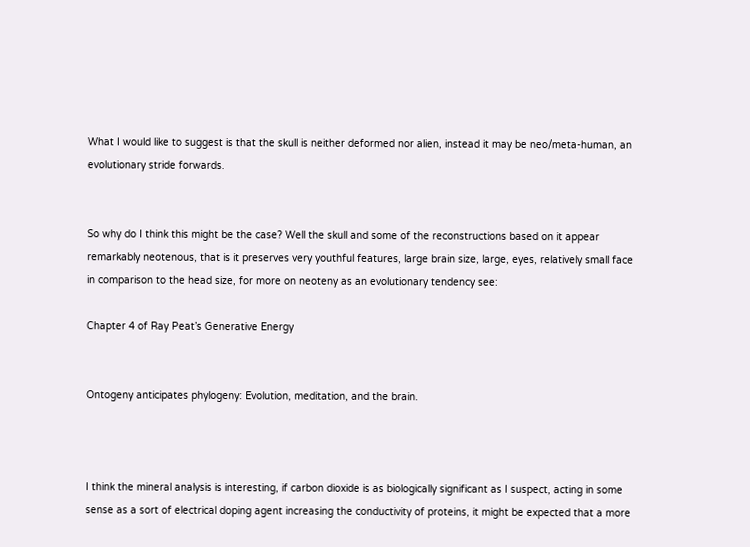What I would like to suggest is that the skull is neither deformed nor alien, instead it may be neo/meta-human, an evolutionary stride forwards.


So why do I think this might be the case? Well the skull and some of the reconstructions based on it appear remarkably neotenous, that is it preserves very youthful features, large brain size, large, eyes, relatively small face in comparison to the head size, for more on neoteny as an evolutionary tendency see:

Chapter 4 of Ray Peat’s Generative Energy


Ontogeny anticipates phylogeny: Evolution, meditation, and the brain.



I think the mineral analysis is interesting, if carbon dioxide is as biologically significant as I suspect, acting in some sense as a sort of electrical doping agent increasing the conductivity of proteins, it might be expected that a more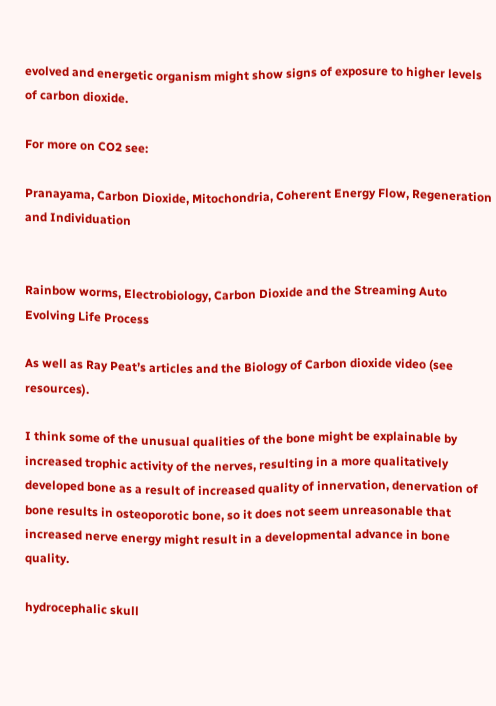evolved and energetic organism might show signs of exposure to higher levels of carbon dioxide.

For more on CO2 see:

Pranayama, Carbon Dioxide, Mitochondria, Coherent Energy Flow, Regeneration and Individuation


Rainbow worms, Electrobiology, Carbon Dioxide and the Streaming Auto Evolving Life Process

As well as Ray Peat’s articles and the Biology of Carbon dioxide video (see resources).

I think some of the unusual qualities of the bone might be explainable by increased trophic activity of the nerves, resulting in a more qualitatively developed bone as a result of increased quality of innervation, denervation of bone results in osteoporotic bone, so it does not seem unreasonable that increased nerve energy might result in a developmental advance in bone quality.

hydrocephalic skull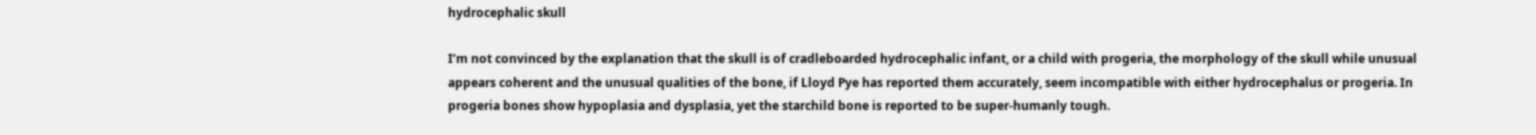hydrocephalic skull

I’m not convinced by the explanation that the skull is of cradleboarded hydrocephalic infant, or a child with progeria, the morphology of the skull while unusual appears coherent and the unusual qualities of the bone, if Lloyd Pye has reported them accurately, seem incompatible with either hydrocephalus or progeria. In progeria bones show hypoplasia and dysplasia, yet the starchild bone is reported to be super-humanly tough.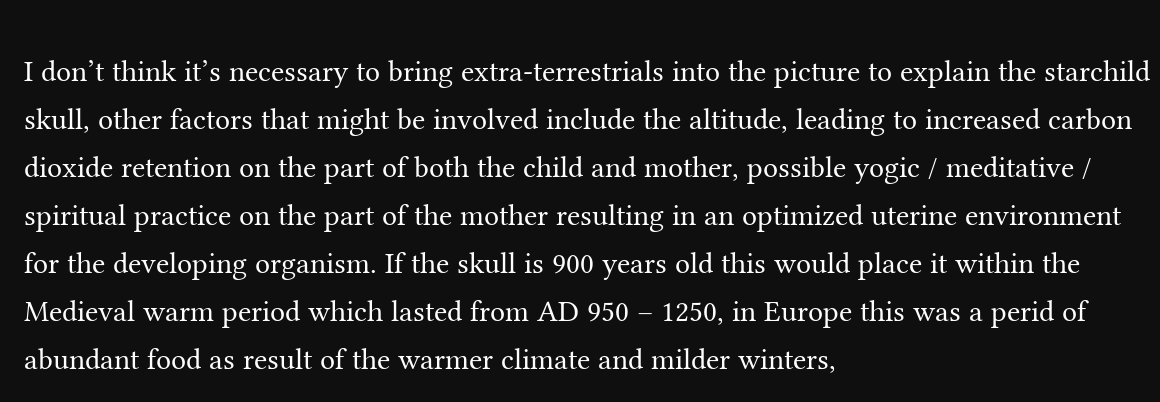I don’t think it’s necessary to bring extra-terrestrials into the picture to explain the starchild skull, other factors that might be involved include the altitude, leading to increased carbon dioxide retention on the part of both the child and mother, possible yogic / meditative / spiritual practice on the part of the mother resulting in an optimized uterine environment for the developing organism. If the skull is 900 years old this would place it within the Medieval warm period which lasted from AD 950 – 1250, in Europe this was a perid of abundant food as result of the warmer climate and milder winters,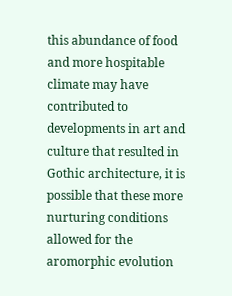this abundance of food and more hospitable climate may have contributed to developments in art and culture that resulted in Gothic architecture, it is possible that these more nurturing conditions allowed for the aromorphic evolution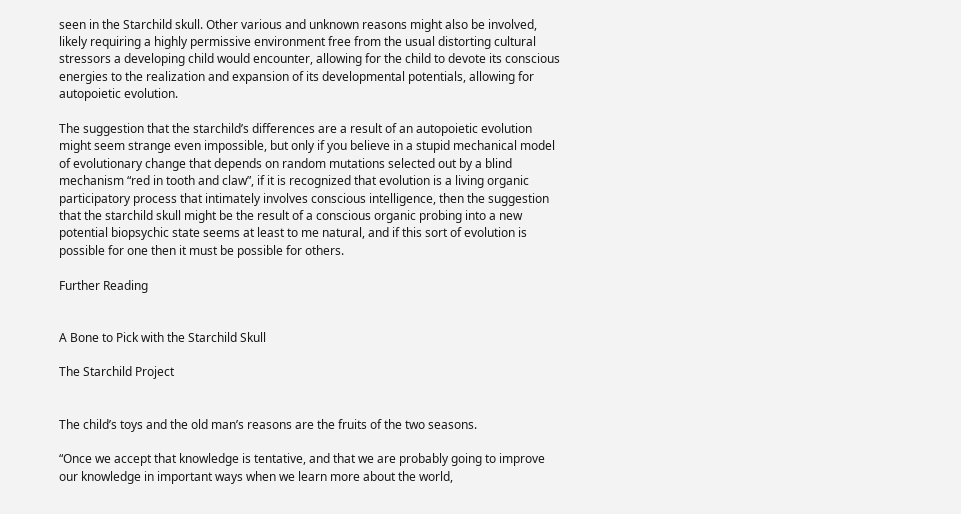seen in the Starchild skull. Other various and unknown reasons might also be involved, likely requiring a highly permissive environment free from the usual distorting cultural stressors a developing child would encounter, allowing for the child to devote its conscious energies to the realization and expansion of its developmental potentials, allowing for autopoietic evolution.

The suggestion that the starchild’s differences are a result of an autopoietic evolution might seem strange even impossible, but only if you believe in a stupid mechanical model of evolutionary change that depends on random mutations selected out by a blind mechanism “red in tooth and claw”, if it is recognized that evolution is a living organic participatory process that intimately involves conscious intelligence, then the suggestion that the starchild skull might be the result of a conscious organic probing into a new potential biopsychic state seems at least to me natural, and if this sort of evolution is possible for one then it must be possible for others.

Further Reading


A Bone to Pick with the Starchild Skull

The Starchild Project


The child’s toys and the old man’s reasons are the fruits of the two seasons.

“Once we accept that knowledge is tentative, and that we are probably going to improve our knowledge in important ways when we learn more about the world,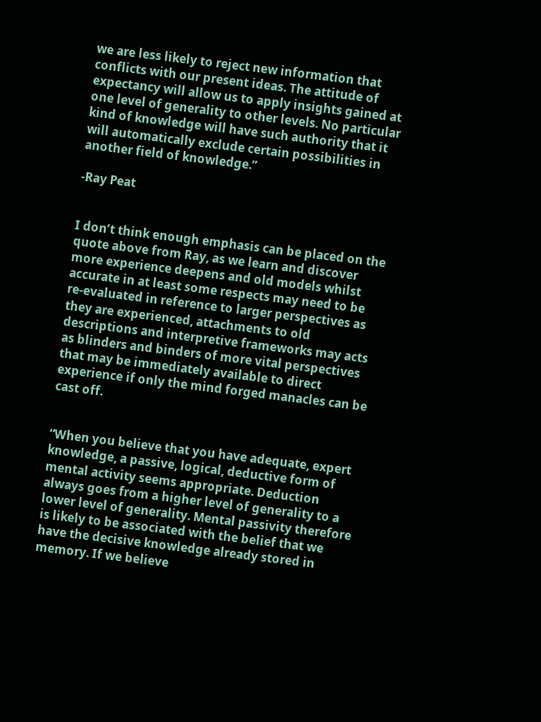we are less likely to reject new information that conflicts with our present ideas. The attitude of expectancy will allow us to apply insights gained at one level of generality to other levels. No particular kind of knowledge will have such authority that it will automatically exclude certain possibilities in another field of knowledge.”

-Ray Peat


I don’t think enough emphasis can be placed on the quote above from Ray, as we learn and discover more experience deepens and old models whilst accurate in at least some respects may need to be re-evaluated in reference to larger perspectives as they are experienced, attachments to old descriptions and interpretive frameworks may acts as blinders and binders of more vital perspectives that may be immediately available to direct experience if only the mind forged manacles can be cast off.


“When you believe that you have adequate, expert knowledge, a passive, logical, deductive form of mental activity seems appropriate. Deduction always goes from a higher level of generality to a lower level of generality. Mental passivity therefore is likely to be associated with the belief that we have the decisive knowledge already stored in memory. If we believe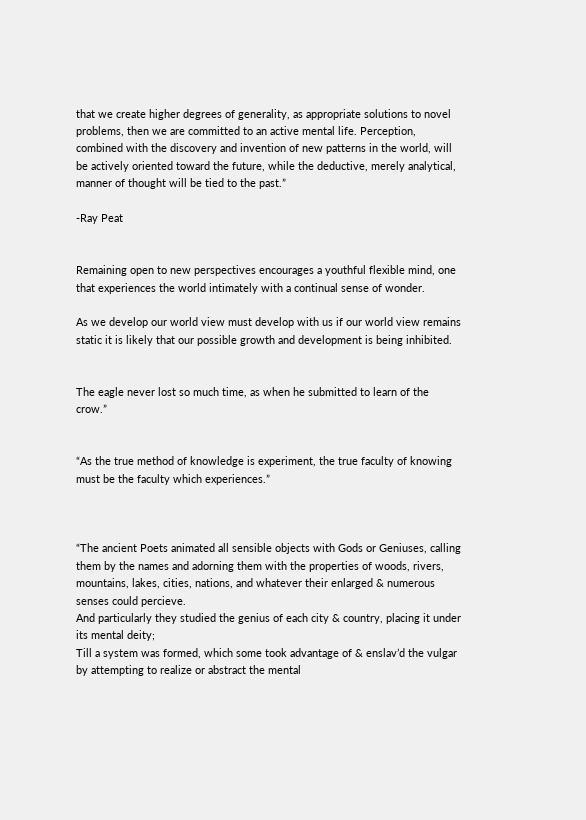that we create higher degrees of generality, as appropriate solutions to novel problems, then we are committed to an active mental life. Perception, combined with the discovery and invention of new patterns in the world, will be actively oriented toward the future, while the deductive, merely analytical, manner of thought will be tied to the past.”

-Ray Peat


Remaining open to new perspectives encourages a youthful flexible mind, one that experiences the world intimately with a continual sense of wonder.

As we develop our world view must develop with us if our world view remains static it is likely that our possible growth and development is being inhibited.


The eagle never lost so much time, as when he submitted to learn of the crow.”


“As the true method of knowledge is experiment, the true faculty of knowing must be the faculty which experiences.”



“The ancient Poets animated all sensible objects with Gods or Geniuses, calling them by the names and adorning them with the properties of woods, rivers, mountains, lakes, cities, nations, and whatever their enlarged & numerous senses could percieve.
And particularly they studied the genius of each city & country, placing it under its mental deity;
Till a system was formed, which some took advantage of & enslav’d the vulgar by attempting to realize or abstract the mental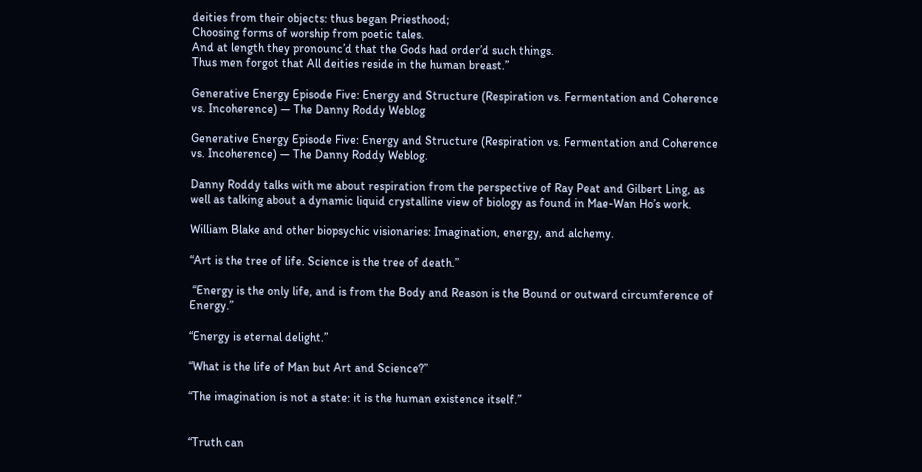deities from their objects: thus began Priesthood;
Choosing forms of worship from poetic tales.
And at length they pronounc’d that the Gods had order’d such things.
Thus men forgot that All deities reside in the human breast.”

Generative Energy Episode Five: Energy and Structure (Respiration vs. Fermentation and Coherence vs. Incoherence) — The Danny Roddy Weblog

Generative Energy Episode Five: Energy and Structure (Respiration vs. Fermentation and Coherence vs. Incoherence) — The Danny Roddy Weblog.

Danny Roddy talks with me about respiration from the perspective of Ray Peat and Gilbert Ling, as well as talking about a dynamic liquid crystalline view of biology as found in Mae-Wan Ho’s work.

William Blake and other biopsychic visionaries: Imagination, energy, and alchemy.

“Art is the tree of life. Science is the tree of death.”

 “Energy is the only life, and is from the Body and Reason is the Bound or outward circumference of Energy.”

“Energy is eternal delight.”

“What is the life of Man but Art and Science?”

“The imagination is not a state: it is the human existence itself.”


“Truth can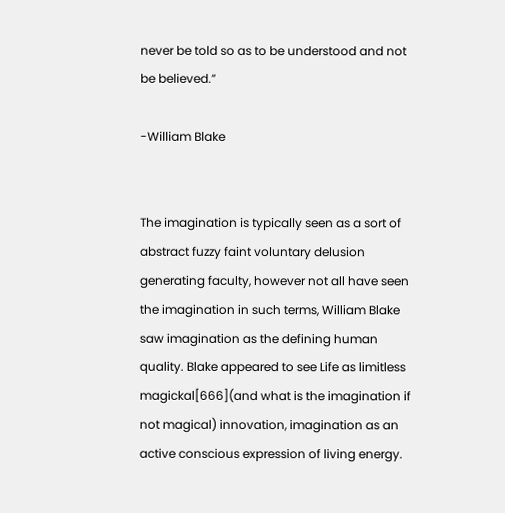never be told so as to be understood and not be believed.”

-William Blake


The imagination is typically seen as a sort of abstract fuzzy faint voluntary delusion generating faculty, however not all have seen the imagination in such terms, William Blake saw imagination as the defining human quality. Blake appeared to see Life as limitless magickal[666](and what is the imagination if not magical) innovation, imagination as an active conscious expression of living energy.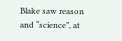Blake saw reason and “science”, at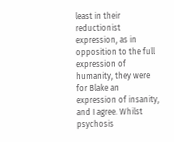least in their reductionist expression, as in opposition to the full expression of humanity, they were for Blake an expression of insanity, and I agree. Whilst psychosis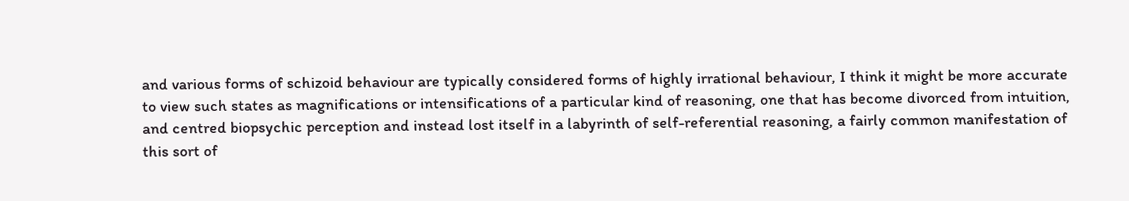and various forms of schizoid behaviour are typically considered forms of highly irrational behaviour, I think it might be more accurate to view such states as magnifications or intensifications of a particular kind of reasoning, one that has become divorced from intuition, and centred biopsychic perception and instead lost itself in a labyrinth of self-referential reasoning, a fairly common manifestation of this sort of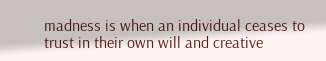madness is when an individual ceases to trust in their own will and creative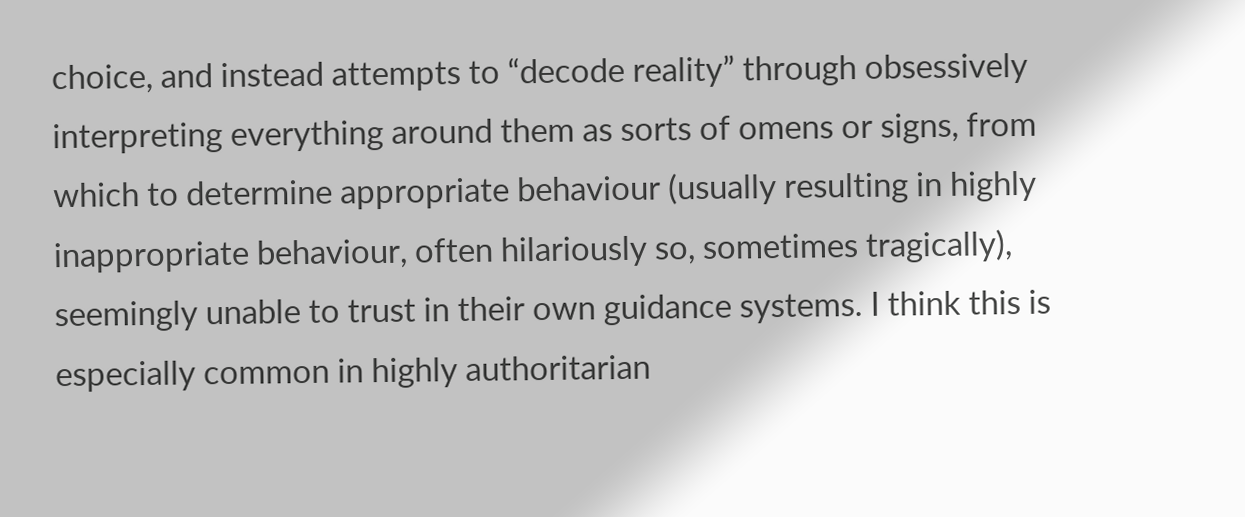choice, and instead attempts to “decode reality” through obsessively interpreting everything around them as sorts of omens or signs, from which to determine appropriate behaviour (usually resulting in highly inappropriate behaviour, often hilariously so, sometimes tragically), seemingly unable to trust in their own guidance systems. I think this is especially common in highly authoritarian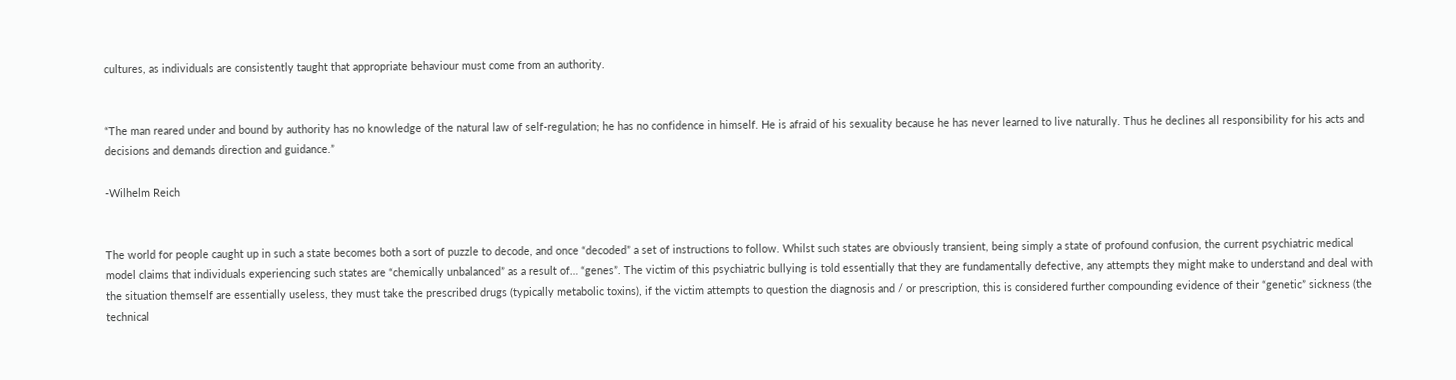cultures, as individuals are consistently taught that appropriate behaviour must come from an authority.


“The man reared under and bound by authority has no knowledge of the natural law of self-regulation; he has no confidence in himself. He is afraid of his sexuality because he has never learned to live naturally. Thus he declines all responsibility for his acts and decisions and demands direction and guidance.”

-Wilhelm Reich


The world for people caught up in such a state becomes both a sort of puzzle to decode, and once “decoded” a set of instructions to follow. Whilst such states are obviously transient, being simply a state of profound confusion, the current psychiatric medical model claims that individuals experiencing such states are “chemically unbalanced” as a result of… “genes”. The victim of this psychiatric bullying is told essentially that they are fundamentally defective, any attempts they might make to understand and deal with the situation themself are essentially useless, they must take the prescribed drugs (typically metabolic toxins), if the victim attempts to question the diagnosis and / or prescription, this is considered further compounding evidence of their “genetic” sickness (the technical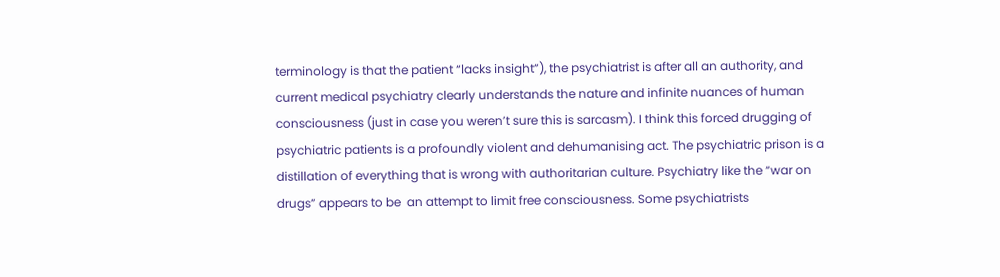terminology is that the patient “lacks insight”), the psychiatrist is after all an authority, and current medical psychiatry clearly understands the nature and infinite nuances of human consciousness (just in case you weren’t sure this is sarcasm). I think this forced drugging of psychiatric patients is a profoundly violent and dehumanising act. The psychiatric prison is a distillation of everything that is wrong with authoritarian culture. Psychiatry like the “war on drugs” appears to be  an attempt to limit free consciousness. Some psychiatrists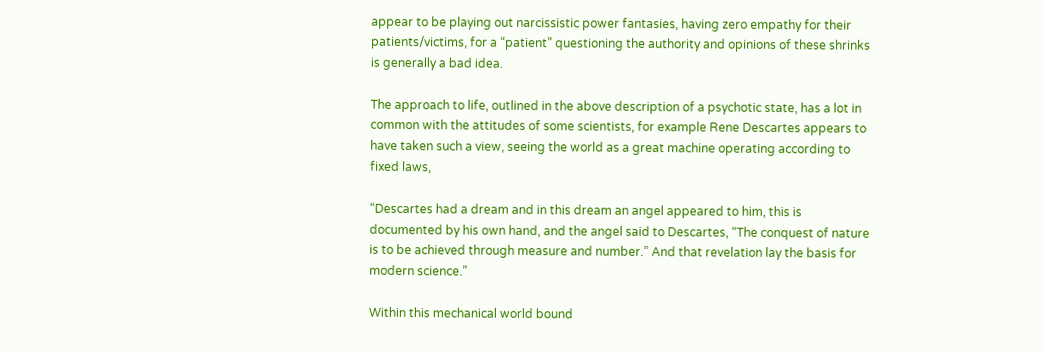appear to be playing out narcissistic power fantasies, having zero empathy for their patients/victims, for a “patient” questioning the authority and opinions of these shrinks is generally a bad idea.

The approach to life, outlined in the above description of a psychotic state, has a lot in common with the attitudes of some scientists, for example Rene Descartes appears to have taken such a view, seeing the world as a great machine operating according to fixed laws,

“Descartes had a dream and in this dream an angel appeared to him, this is documented by his own hand, and the angel said to Descartes, “The conquest of nature is to be achieved through measure and number.” And that revelation lay the basis for modern science.”

Within this mechanical world bound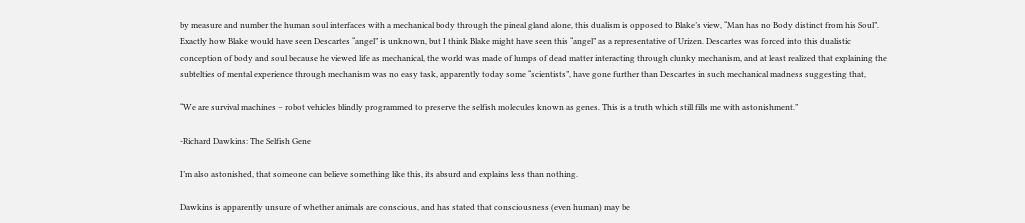by measure and number the human soul interfaces with a mechanical body through the pineal gland alone, this dualism is opposed to Blake’s view, “Man has no Body distinct from his Soul”. Exactly how Blake would have seen Descartes “angel” is unknown, but I think Blake might have seen this “angel” as a representative of Urizen. Descartes was forced into this dualistic conception of body and soul because he viewed life as mechanical, the world was made of lumps of dead matter interacting through clunky mechanism, and at least realized that explaining the subtelties of mental experience through mechanism was no easy task, apparently today some “scientists”, have gone further than Descartes in such mechanical madness suggesting that,

“We are survival machines – robot vehicles blindly programmed to preserve the selfish molecules known as genes. This is a truth which still fills me with astonishment.”

-Richard Dawkins: The Selfish Gene

I’m also astonished, that someone can believe something like this, its absurd and explains less than nothing.

Dawkins is apparently unsure of whether animals are conscious, and has stated that consciousness (even human) may be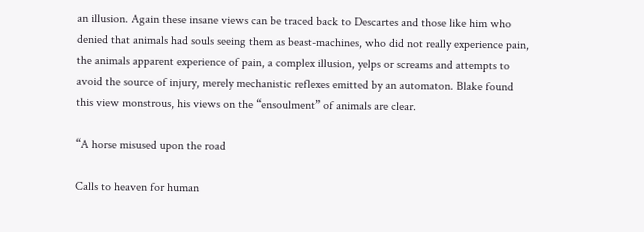an illusion. Again these insane views can be traced back to Descartes and those like him who denied that animals had souls seeing them as beast-machines, who did not really experience pain, the animals apparent experience of pain, a complex illusion, yelps or screams and attempts to avoid the source of injury, merely mechanistic reflexes emitted by an automaton. Blake found this view monstrous, his views on the “ensoulment” of animals are clear.

“A horse misused upon the road

Calls to heaven for human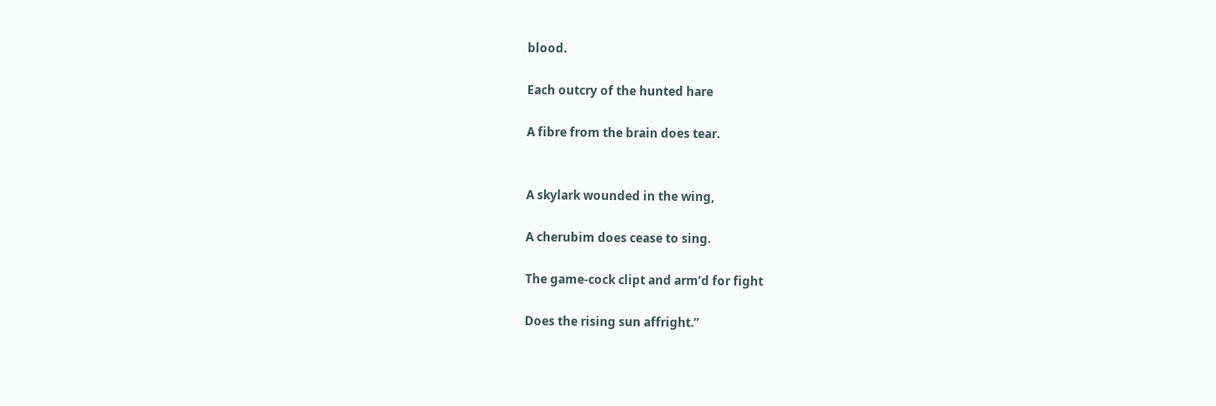blood.

Each outcry of the hunted hare

A fibre from the brain does tear.


A skylark wounded in the wing,

A cherubim does cease to sing.

The game-cock clipt and arm’d for fight

Does the rising sun affright.”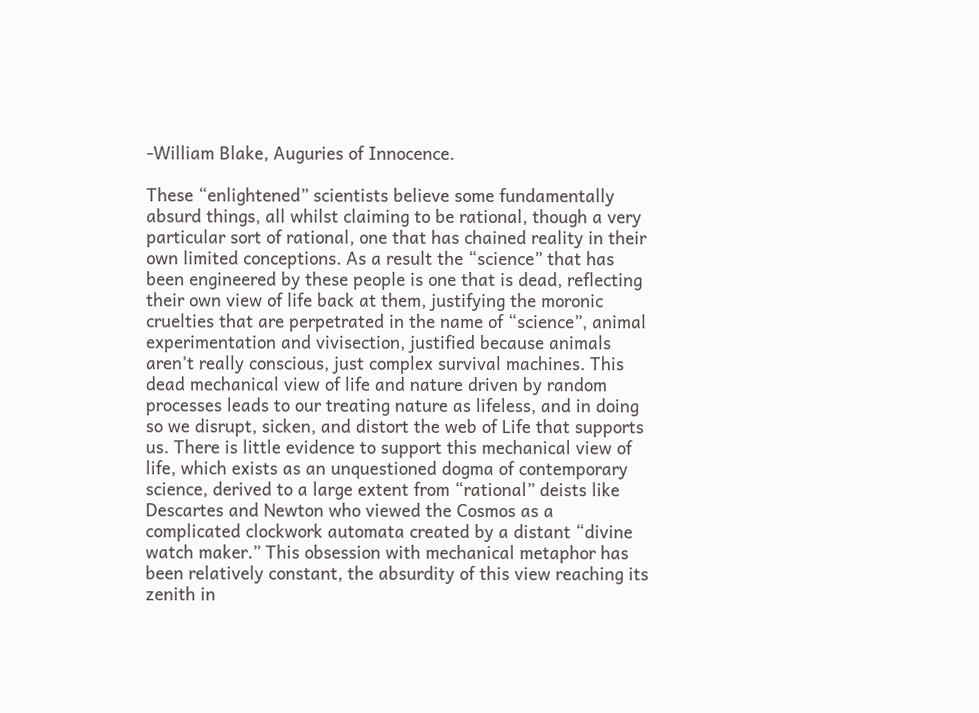-William Blake, Auguries of Innocence.

These “enlightened” scientists believe some fundamentally absurd things, all whilst claiming to be rational, though a very particular sort of rational, one that has chained reality in their own limited conceptions. As a result the “science” that has been engineered by these people is one that is dead, reflecting their own view of life back at them, justifying the moronic cruelties that are perpetrated in the name of “science”, animal experimentation and vivisection, justified because animals aren’t really conscious, just complex survival machines. This dead mechanical view of life and nature driven by random processes leads to our treating nature as lifeless, and in doing so we disrupt, sicken, and distort the web of Life that supports us. There is little evidence to support this mechanical view of life, which exists as an unquestioned dogma of contemporary science, derived to a large extent from “rational” deists like Descartes and Newton who viewed the Cosmos as a complicated clockwork automata created by a distant “divine watch maker.” This obsession with mechanical metaphor has been relatively constant, the absurdity of this view reaching its zenith in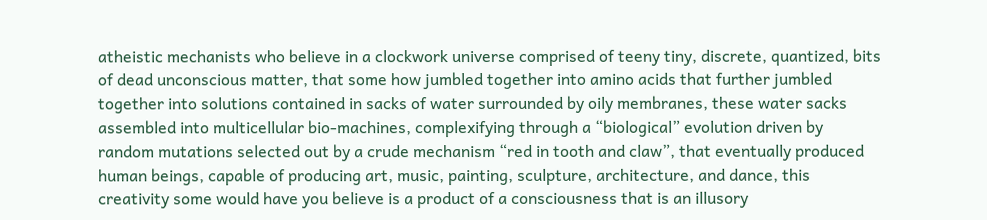atheistic mechanists who believe in a clockwork universe comprised of teeny tiny, discrete, quantized, bits of dead unconscious matter, that some how jumbled together into amino acids that further jumbled together into solutions contained in sacks of water surrounded by oily membranes, these water sacks assembled into multicellular bio-machines, complexifying through a “biological” evolution driven by random mutations selected out by a crude mechanism “red in tooth and claw”, that eventually produced human beings, capable of producing art, music, painting, sculpture, architecture, and dance, this creativity some would have you believe is a product of a consciousness that is an illusory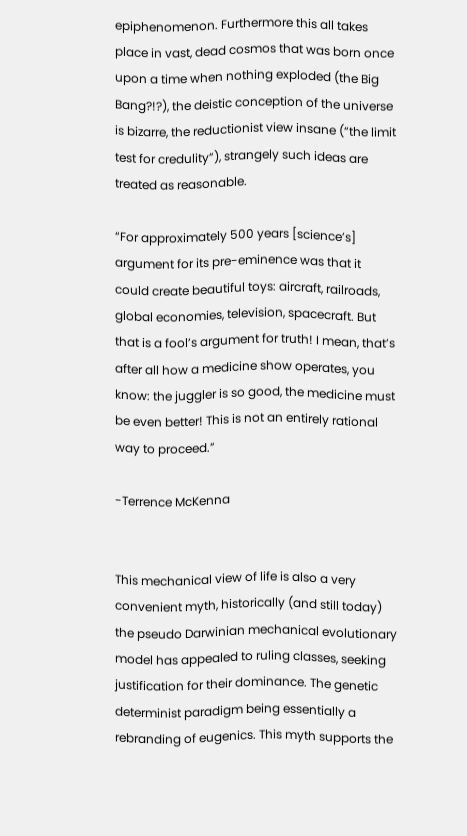epiphenomenon. Furthermore this all takes place in vast, dead cosmos that was born once upon a time when nothing exploded (the Big Bang?!?), the deistic conception of the universe is bizarre, the reductionist view insane (“the limit test for credulity”), strangely such ideas are treated as reasonable.

“For approximately 500 years [science’s] argument for its pre-eminence was that it could create beautiful toys: aircraft, railroads, global economies, television, spacecraft. But that is a fool’s argument for truth! I mean, that’s after all how a medicine show operates, you know: the juggler is so good, the medicine must be even better! This is not an entirely rational way to proceed.”

-Terrence McKenna


This mechanical view of life is also a very convenient myth, historically (and still today) the pseudo Darwinian mechanical evolutionary model has appealed to ruling classes, seeking justification for their dominance. The genetic determinist paradigm being essentially a rebranding of eugenics. This myth supports the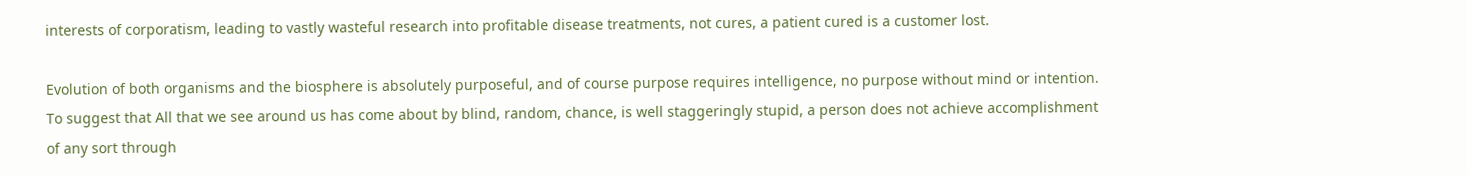interests of corporatism, leading to vastly wasteful research into profitable disease treatments, not cures, a patient cured is a customer lost.

Evolution of both organisms and the biosphere is absolutely purposeful, and of course purpose requires intelligence, no purpose without mind or intention. To suggest that All that we see around us has come about by blind, random, chance, is well staggeringly stupid, a person does not achieve accomplishment of any sort through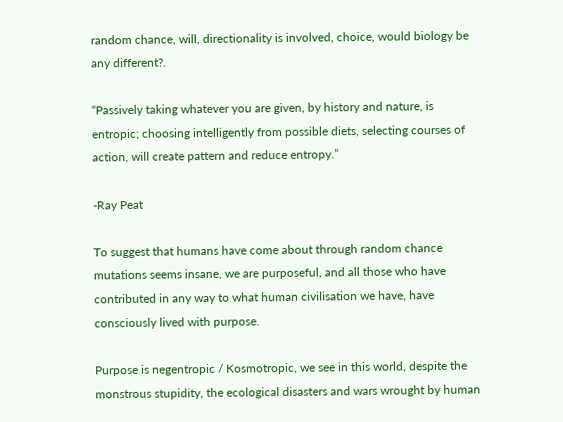random chance, will, directionality is involved, choice, would biology be any different?.

“Passively taking whatever you are given, by history and nature, is entropic; choosing intelligently from possible diets, selecting courses of action, will create pattern and reduce entropy.”

-Ray Peat

To suggest that humans have come about through random chance mutations seems insane, we are purposeful, and all those who have contributed in any way to what human civilisation we have, have consciously lived with purpose.

Purpose is negentropic / Kosmotropic, we see in this world, despite the monstrous stupidity, the ecological disasters and wars wrought by human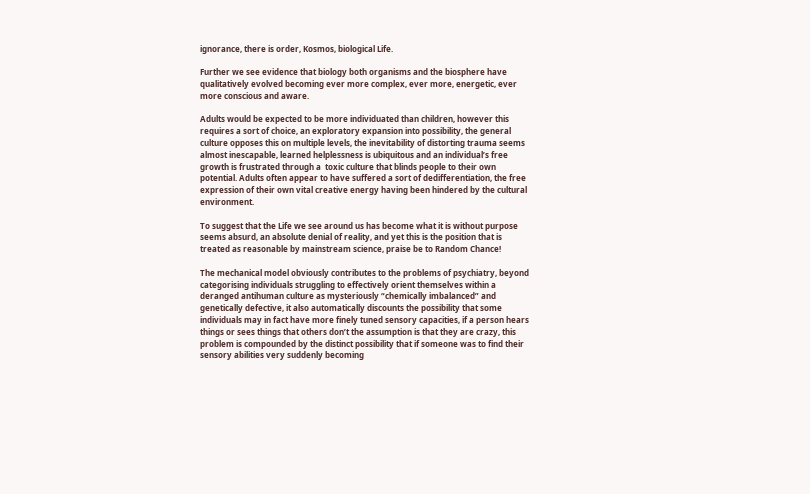ignorance, there is order, Kosmos, biological Life.

Further we see evidence that biology both organisms and the biosphere have qualitatively evolved becoming ever more complex, ever more, energetic, ever more conscious and aware.

Adults would be expected to be more individuated than children, however this requires a sort of choice, an exploratory expansion into possibility, the general culture opposes this on multiple levels, the inevitability of distorting trauma seems almost inescapable, learned helplessness is ubiquitous and an individual’s free growth is frustrated through a  toxic culture that blinds people to their own potential. Adults often appear to have suffered a sort of dedifferentiation, the free expression of their own vital creative energy having been hindered by the cultural environment.

To suggest that the Life we see around us has become what it is without purpose seems absurd, an absolute denial of reality, and yet this is the position that is treated as reasonable by mainstream science, praise be to Random Chance!

The mechanical model obviously contributes to the problems of psychiatry, beyond categorising individuals struggling to effectively orient themselves within a deranged antihuman culture as mysteriously “chemically imbalanced” and genetically defective, it also automatically discounts the possibility that some individuals may in fact have more finely tuned sensory capacities, if a person hears things or sees things that others don’t the assumption is that they are crazy, this problem is compounded by the distinct possibility that if someone was to find their sensory abilities very suddenly becoming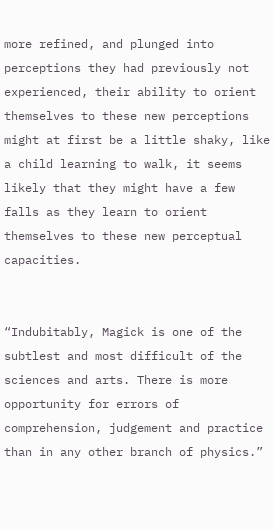more refined, and plunged into perceptions they had previously not experienced, their ability to orient themselves to these new perceptions might at first be a little shaky, like a child learning to walk, it seems likely that they might have a few falls as they learn to orient themselves to these new perceptual capacities.


“Indubitably, Magick is one of the subtlest and most difficult of the sciences and arts. There is more opportunity for errors of comprehension, judgement and practice than in any other branch of physics.”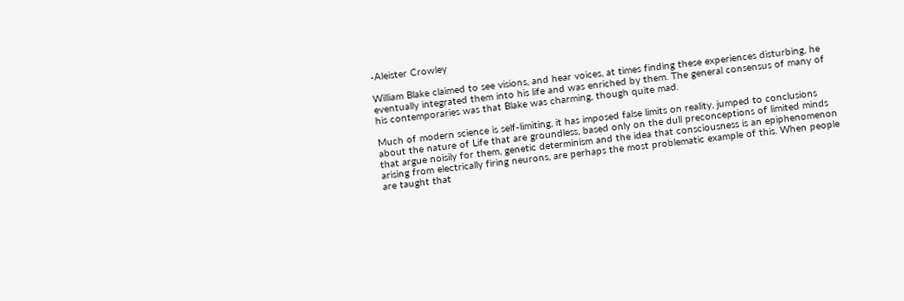-Aleister Crowley

William Blake claimed to see visions, and hear voices, at times finding these experiences disturbing, he eventually integrated them into his life and was enriched by them. The general consensus of many of his contemporaries was that Blake was charming, though quite mad.

Much of modern science is self-limiting, it has imposed false limits on reality, jumped to conclusions about the nature of Life that are groundless, based only on the dull preconceptions of limited minds that argue noisily for them, genetic determinism and the idea that consciousness is an epiphenomenon arising from electrically firing neurons, are perhaps the most problematic example of this. When people are taught that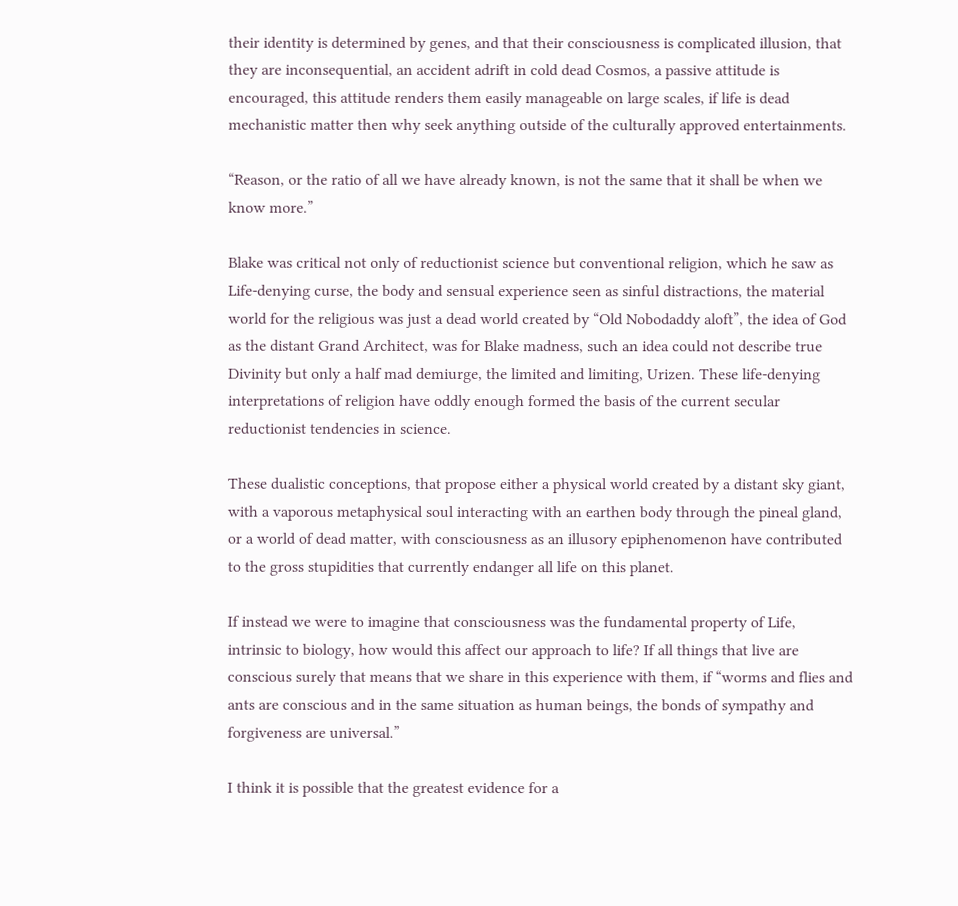their identity is determined by genes, and that their consciousness is complicated illusion, that they are inconsequential, an accident adrift in cold dead Cosmos, a passive attitude is encouraged, this attitude renders them easily manageable on large scales, if life is dead mechanistic matter then why seek anything outside of the culturally approved entertainments.

“Reason, or the ratio of all we have already known, is not the same that it shall be when we know more.”

Blake was critical not only of reductionist science but conventional religion, which he saw as Life-denying curse, the body and sensual experience seen as sinful distractions, the material world for the religious was just a dead world created by “Old Nobodaddy aloft”, the idea of God as the distant Grand Architect, was for Blake madness, such an idea could not describe true Divinity but only a half mad demiurge, the limited and limiting, Urizen. These life-denying interpretations of religion have oddly enough formed the basis of the current secular reductionist tendencies in science.

These dualistic conceptions, that propose either a physical world created by a distant sky giant, with a vaporous metaphysical soul interacting with an earthen body through the pineal gland, or a world of dead matter, with consciousness as an illusory epiphenomenon have contributed to the gross stupidities that currently endanger all life on this planet.

If instead we were to imagine that consciousness was the fundamental property of Life, intrinsic to biology, how would this affect our approach to life? If all things that live are conscious surely that means that we share in this experience with them, if “worms and flies and ants are conscious and in the same situation as human beings, the bonds of sympathy and forgiveness are universal.”

I think it is possible that the greatest evidence for a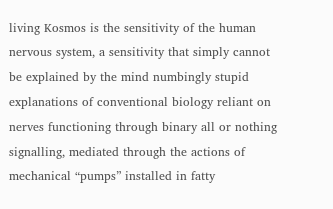living Kosmos is the sensitivity of the human nervous system, a sensitivity that simply cannot be explained by the mind numbingly stupid explanations of conventional biology reliant on nerves functioning through binary all or nothing signalling, mediated through the actions of mechanical “pumps” installed in fatty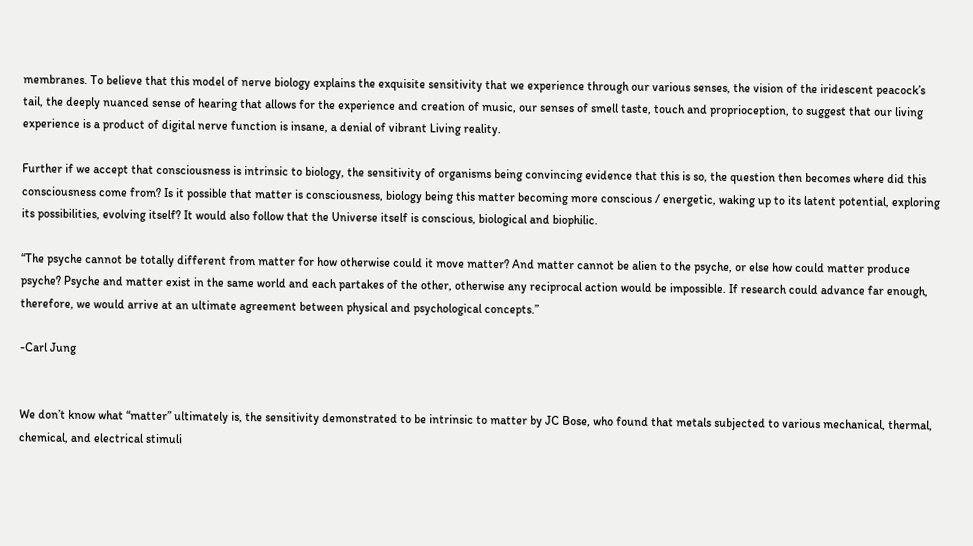membranes. To believe that this model of nerve biology explains the exquisite sensitivity that we experience through our various senses, the vision of the iridescent peacock’s tail, the deeply nuanced sense of hearing that allows for the experience and creation of music, our senses of smell taste, touch and proprioception, to suggest that our living experience is a product of digital nerve function is insane, a denial of vibrant Living reality.

Further if we accept that consciousness is intrinsic to biology, the sensitivity of organisms being convincing evidence that this is so, the question then becomes where did this consciousness come from? Is it possible that matter is consciousness, biology being this matter becoming more conscious / energetic, waking up to its latent potential, exploring its possibilities, evolving itself? It would also follow that the Universe itself is conscious, biological and biophilic.

“The psyche cannot be totally different from matter for how otherwise could it move matter? And matter cannot be alien to the psyche, or else how could matter produce psyche? Psyche and matter exist in the same world and each partakes of the other, otherwise any reciprocal action would be impossible. If research could advance far enough, therefore, we would arrive at an ultimate agreement between physical and psychological concepts.”

-Carl Jung


We don’t know what “matter” ultimately is, the sensitivity demonstrated to be intrinsic to matter by JC Bose, who found that metals subjected to various mechanical, thermal, chemical, and electrical stimuli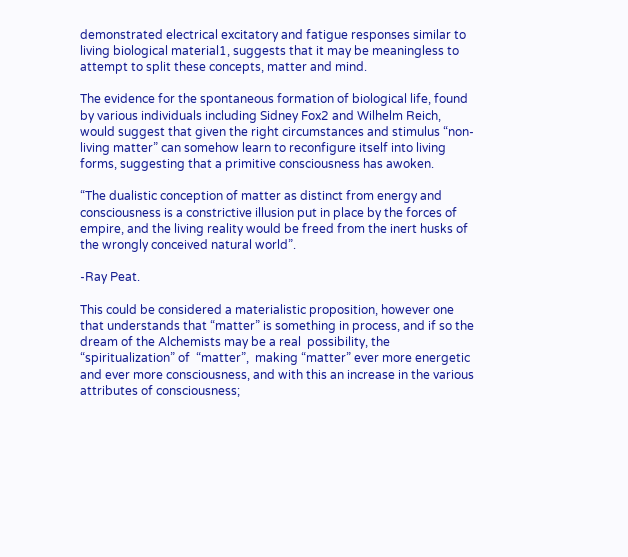demonstrated electrical excitatory and fatigue responses similar to living biological material1, suggests that it may be meaningless to attempt to split these concepts, matter and mind.

The evidence for the spontaneous formation of biological life, found by various individuals including Sidney Fox2 and Wilhelm Reich, would suggest that given the right circumstances and stimulus “non-living matter” can somehow learn to reconfigure itself into living forms, suggesting that a primitive consciousness has awoken.

“The dualistic conception of matter as distinct from energy and consciousness is a constrictive illusion put in place by the forces of empire, and the living reality would be freed from the inert husks of the wrongly conceived natural world”.

-Ray Peat.

This could be considered a materialistic proposition, however one that understands that “matter” is something in process, and if so the dream of the Alchemists may be a real  possibility, the “spiritualization” of  “matter”,  making “matter” ever more energetic and ever more consciousness, and with this an increase in the various attributes of consciousness;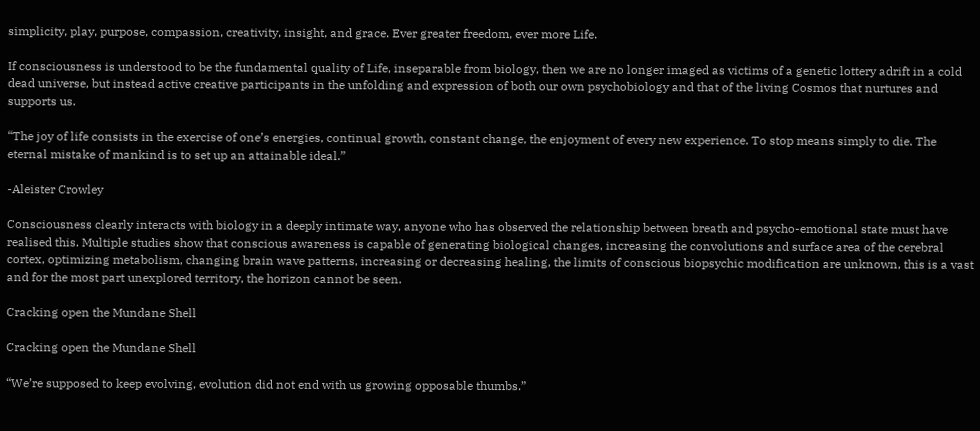simplicity, play, purpose, compassion, creativity, insight, and grace. Ever greater freedom, ever more Life.

If consciousness is understood to be the fundamental quality of Life, inseparable from biology, then we are no longer imaged as victims of a genetic lottery adrift in a cold dead universe, but instead active creative participants in the unfolding and expression of both our own psychobiology and that of the living Cosmos that nurtures and supports us.

“The joy of life consists in the exercise of one’s energies, continual growth, constant change, the enjoyment of every new experience. To stop means simply to die. The eternal mistake of mankind is to set up an attainable ideal.”

-Aleister Crowley

Consciousness clearly interacts with biology in a deeply intimate way, anyone who has observed the relationship between breath and psycho-emotional state must have realised this. Multiple studies show that conscious awareness is capable of generating biological changes, increasing the convolutions and surface area of the cerebral cortex, optimizing metabolism, changing brain wave patterns, increasing or decreasing healing, the limits of conscious biopsychic modification are unknown, this is a vast and for the most part unexplored territory, the horizon cannot be seen.

Cracking open the Mundane Shell

Cracking open the Mundane Shell

“We’re supposed to keep evolving, evolution did not end with us growing opposable thumbs.”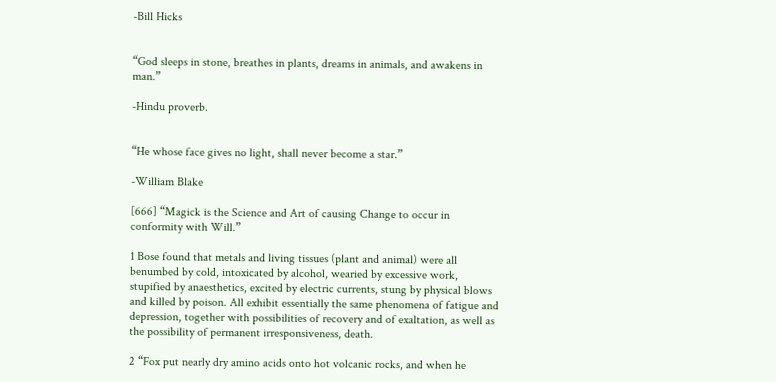-Bill Hicks


“God sleeps in stone, breathes in plants, dreams in animals, and awakens in man.”

-Hindu proverb.


“He whose face gives no light, shall never become a star.”

-William Blake

[666] “Magick is the Science and Art of causing Change to occur in conformity with Will.”

1 Bose found that metals and living tissues (plant and animal) were all benumbed by cold, intoxicated by alcohol, wearied by excessive work, stupified by anaesthetics, excited by electric currents, stung by physical blows and killed by poison. All exhibit essentially the same phenomena of fatigue and depression, together with possibilities of recovery and of exaltation, as well as the possibility of permanent irresponsiveness, death.

2 “Fox put nearly dry amino acids onto hot volcanic rocks, and when he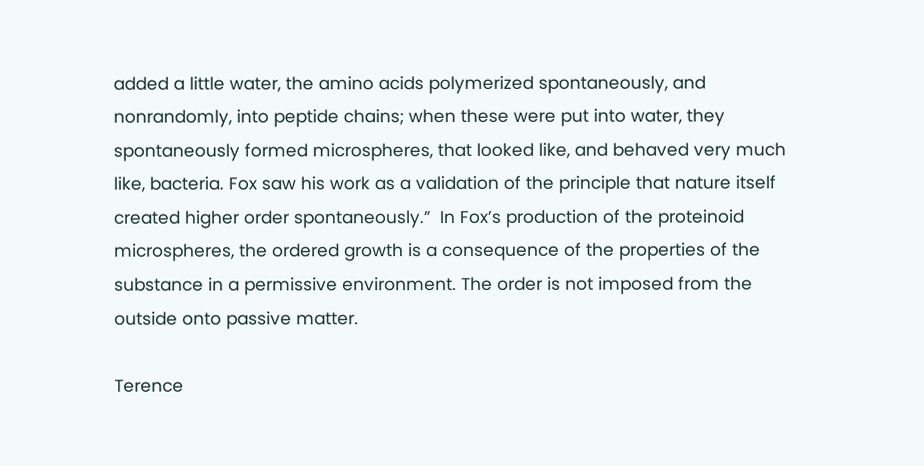added a little water, the amino acids polymerized spontaneously, and nonrandomly, into peptide chains; when these were put into water, they spontaneously formed microspheres, that looked like, and behaved very much like, bacteria. Fox saw his work as a validation of the principle that nature itself created higher order spontaneously.”  In Fox’s production of the proteinoid microspheres, the ordered growth is a consequence of the properties of the substance in a permissive environment. The order is not imposed from the outside onto passive matter.

Terence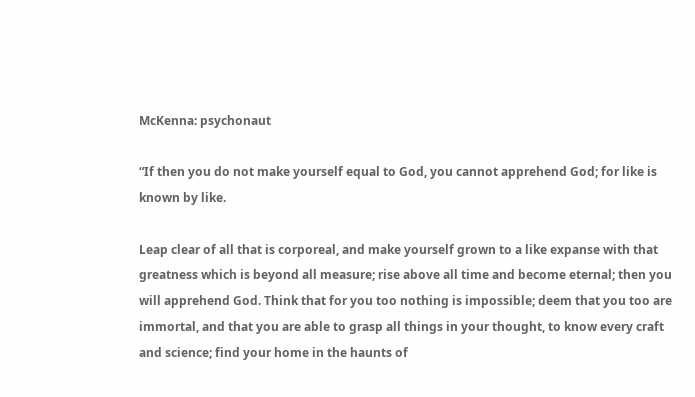McKenna: psychonaut

“If then you do not make yourself equal to God, you cannot apprehend God; for like is known by like.

Leap clear of all that is corporeal, and make yourself grown to a like expanse with that greatness which is beyond all measure; rise above all time and become eternal; then you will apprehend God. Think that for you too nothing is impossible; deem that you too are immortal, and that you are able to grasp all things in your thought, to know every craft and science; find your home in the haunts of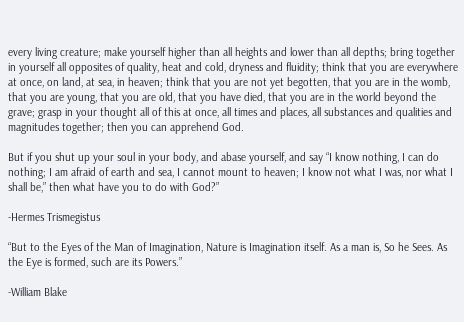every living creature; make yourself higher than all heights and lower than all depths; bring together in yourself all opposites of quality, heat and cold, dryness and fluidity; think that you are everywhere at once, on land, at sea, in heaven; think that you are not yet begotten, that you are in the womb, that you are young, that you are old, that you have died, that you are in the world beyond the grave; grasp in your thought all of this at once, all times and places, all substances and qualities and magnitudes together; then you can apprehend God.

But if you shut up your soul in your body, and abase yourself, and say “I know nothing, I can do nothing; I am afraid of earth and sea, I cannot mount to heaven; I know not what I was, nor what I shall be,” then what have you to do with God?”

-Hermes Trismegistus

“But to the Eyes of the Man of Imagination, Nature is Imagination itself. As a man is, So he Sees. As the Eye is formed, such are its Powers.”

-William Blake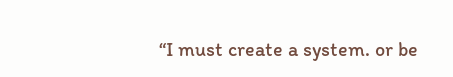“I must create a system. or be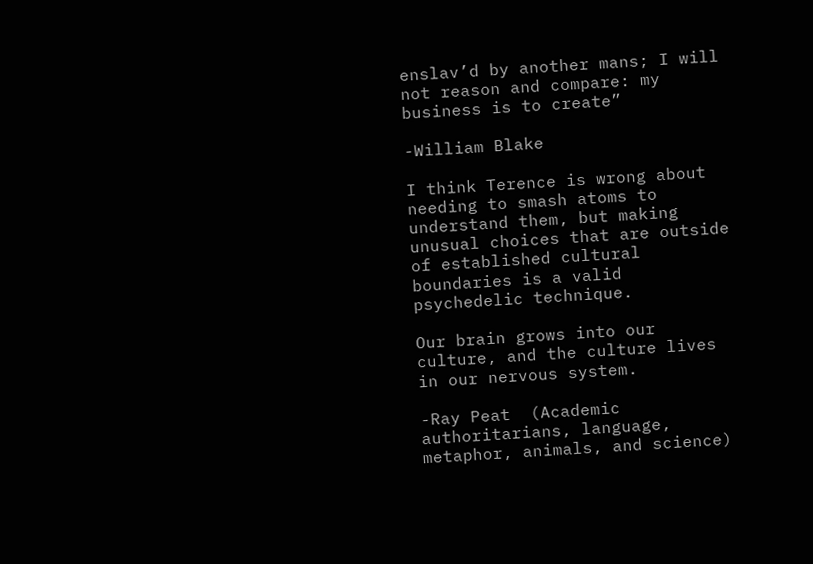enslav’d by another mans; I will not reason and compare: my business is to create”

-William Blake

I think Terence is wrong about needing to smash atoms to understand them, but making unusual choices that are outside of established cultural boundaries is a valid psychedelic technique.

Our brain grows into our culture, and the culture lives in our nervous system.

-Ray Peat  (Academic authoritarians, language, metaphor, animals, and science)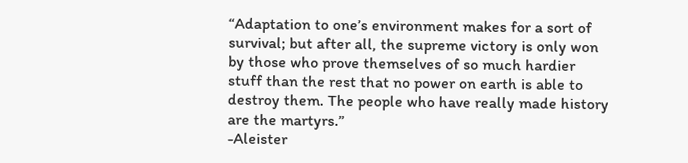“Adaptation to one’s environment makes for a sort of survival; but after all, the supreme victory is only won by those who prove themselves of so much hardier stuff than the rest that no power on earth is able to destroy them. The people who have really made history are the martyrs.”
-Aleister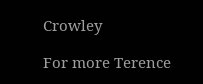Crowley

For more Terence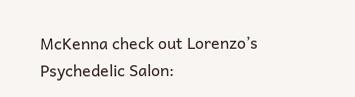McKenna check out Lorenzo’s Psychedelic Salon: